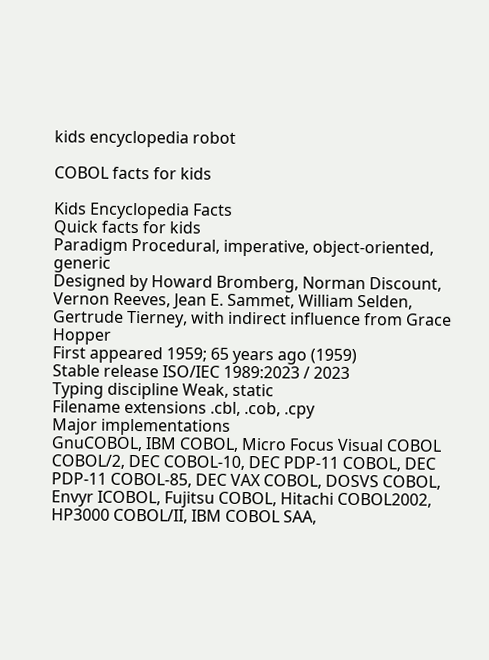kids encyclopedia robot

COBOL facts for kids

Kids Encyclopedia Facts
Quick facts for kids
Paradigm Procedural, imperative, object-oriented, generic
Designed by Howard Bromberg, Norman Discount, Vernon Reeves, Jean E. Sammet, William Selden, Gertrude Tierney, with indirect influence from Grace Hopper
First appeared 1959; 65 years ago (1959)
Stable release ISO/IEC 1989:2023 / 2023
Typing discipline Weak, static
Filename extensions .cbl, .cob, .cpy
Major implementations
GnuCOBOL, IBM COBOL, Micro Focus Visual COBOL
COBOL/2, DEC COBOL-10, DEC PDP-11 COBOL, DEC PDP-11 COBOL-85, DEC VAX COBOL, DOSVS COBOL, Envyr ICOBOL, Fujitsu COBOL, Hitachi COBOL2002, HP3000 COBOL/II, IBM COBOL SAA,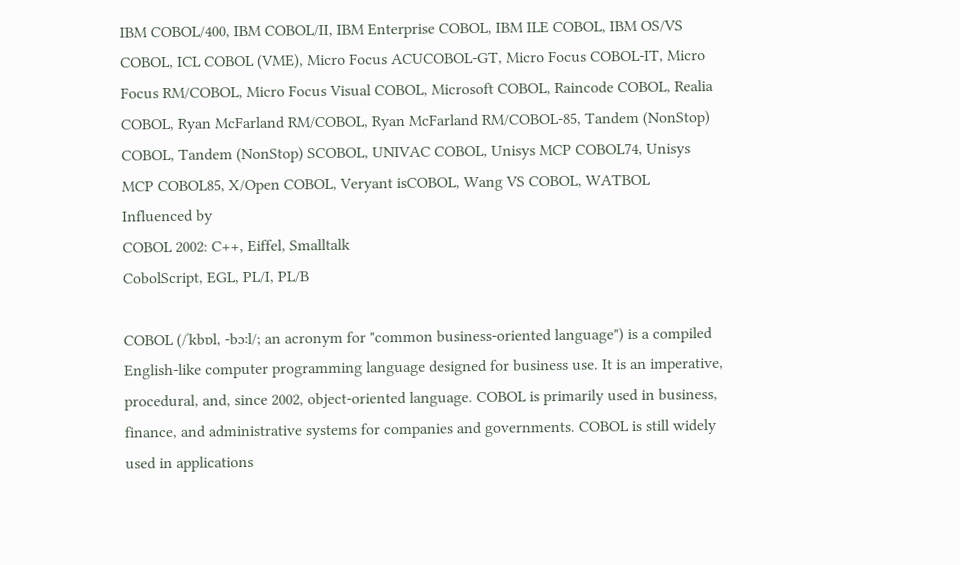IBM COBOL/400, IBM COBOL/II, IBM Enterprise COBOL, IBM ILE COBOL, IBM OS/VS COBOL, ICL COBOL (VME), Micro Focus ACUCOBOL-GT, Micro Focus COBOL-IT, Micro Focus RM/COBOL, Micro Focus Visual COBOL, Microsoft COBOL, Raincode COBOL, Realia COBOL, Ryan McFarland RM/COBOL, Ryan McFarland RM/COBOL-85, Tandem (NonStop) COBOL, Tandem (NonStop) SCOBOL, UNIVAC COBOL, Unisys MCP COBOL74, Unisys MCP COBOL85, X/Open COBOL, Veryant isCOBOL, Wang VS COBOL, WATBOL
Influenced by
COBOL 2002: C++, Eiffel, Smalltalk
CobolScript, EGL, PL/I, PL/B

COBOL (/ˈkbɒl, -bɔːl/; an acronym for "common business-oriented language") is a compiled English-like computer programming language designed for business use. It is an imperative, procedural, and, since 2002, object-oriented language. COBOL is primarily used in business, finance, and administrative systems for companies and governments. COBOL is still widely used in applications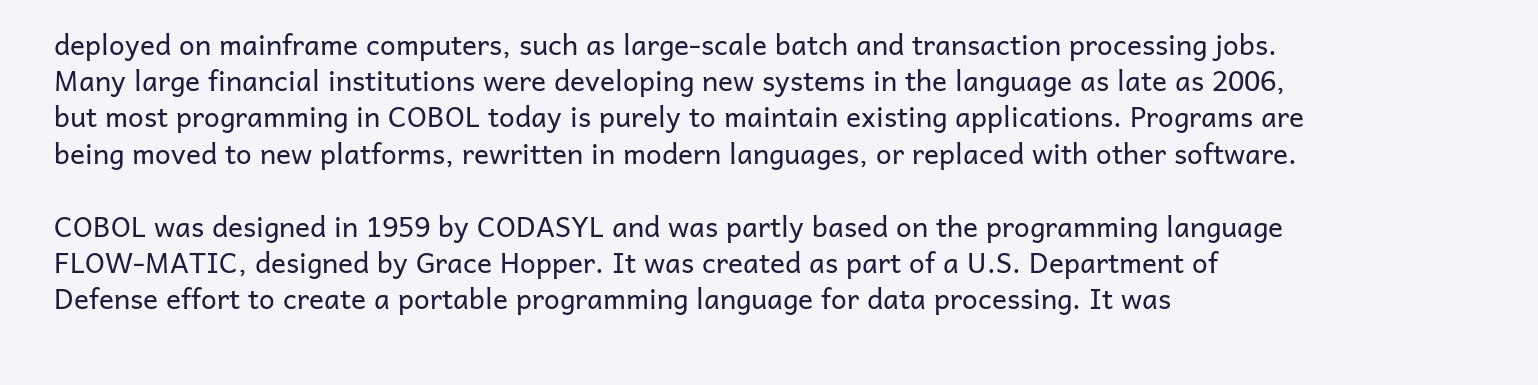deployed on mainframe computers, such as large-scale batch and transaction processing jobs. Many large financial institutions were developing new systems in the language as late as 2006, but most programming in COBOL today is purely to maintain existing applications. Programs are being moved to new platforms, rewritten in modern languages, or replaced with other software.

COBOL was designed in 1959 by CODASYL and was partly based on the programming language FLOW-MATIC, designed by Grace Hopper. It was created as part of a U.S. Department of Defense effort to create a portable programming language for data processing. It was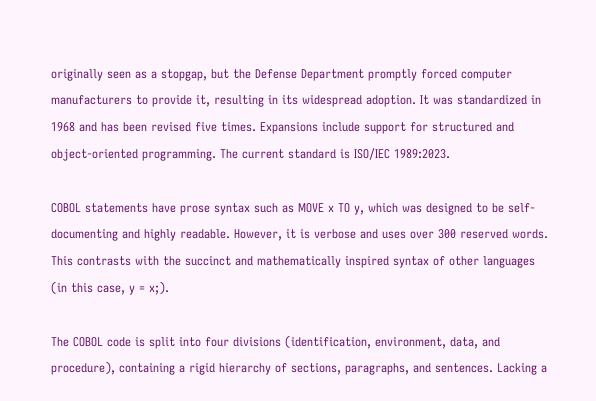originally seen as a stopgap, but the Defense Department promptly forced computer manufacturers to provide it, resulting in its widespread adoption. It was standardized in 1968 and has been revised five times. Expansions include support for structured and object-oriented programming. The current standard is ISO/IEC 1989:2023.

COBOL statements have prose syntax such as MOVE x TO y, which was designed to be self-documenting and highly readable. However, it is verbose and uses over 300 reserved words. This contrasts with the succinct and mathematically inspired syntax of other languages (in this case, y = x;).

The COBOL code is split into four divisions (identification, environment, data, and procedure), containing a rigid hierarchy of sections, paragraphs, and sentences. Lacking a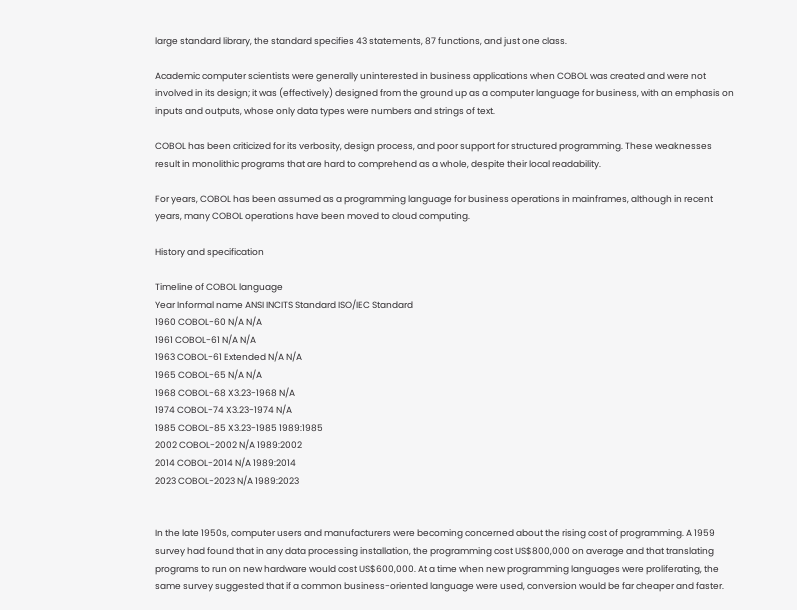large standard library, the standard specifies 43 statements, 87 functions, and just one class.

Academic computer scientists were generally uninterested in business applications when COBOL was created and were not involved in its design; it was (effectively) designed from the ground up as a computer language for business, with an emphasis on inputs and outputs, whose only data types were numbers and strings of text.

COBOL has been criticized for its verbosity, design process, and poor support for structured programming. These weaknesses result in monolithic programs that are hard to comprehend as a whole, despite their local readability.

For years, COBOL has been assumed as a programming language for business operations in mainframes, although in recent years, many COBOL operations have been moved to cloud computing.

History and specification

Timeline of COBOL language
Year Informal name ANSI INCITS Standard ISO/IEC Standard
1960 COBOL-60 N/A N/A
1961 COBOL-61 N/A N/A
1963 COBOL-61 Extended N/A N/A
1965 COBOL-65 N/A N/A
1968 COBOL-68 X3.23-1968 N/A
1974 COBOL-74 X3.23-1974 N/A
1985 COBOL-85 X3.23-1985 1989:1985
2002 COBOL-2002 N/A 1989:2002
2014 COBOL-2014 N/A 1989:2014
2023 COBOL-2023 N/A 1989:2023


In the late 1950s, computer users and manufacturers were becoming concerned about the rising cost of programming. A 1959 survey had found that in any data processing installation, the programming cost US$800,000 on average and that translating programs to run on new hardware would cost US$600,000. At a time when new programming languages were proliferating, the same survey suggested that if a common business-oriented language were used, conversion would be far cheaper and faster.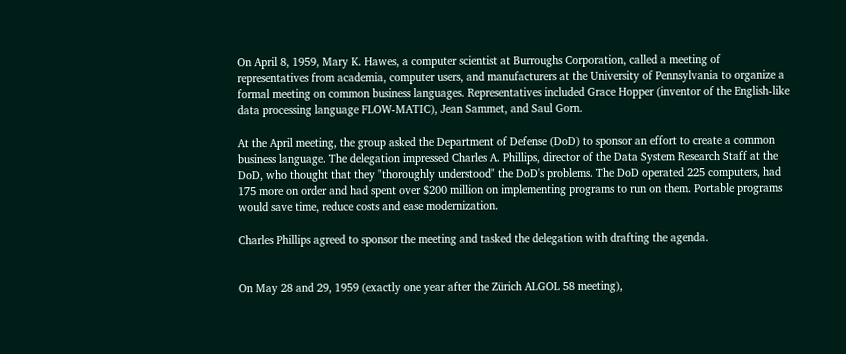On April 8, 1959, Mary K. Hawes, a computer scientist at Burroughs Corporation, called a meeting of representatives from academia, computer users, and manufacturers at the University of Pennsylvania to organize a formal meeting on common business languages. Representatives included Grace Hopper (inventor of the English-like data processing language FLOW-MATIC), Jean Sammet, and Saul Gorn.

At the April meeting, the group asked the Department of Defense (DoD) to sponsor an effort to create a common business language. The delegation impressed Charles A. Phillips, director of the Data System Research Staff at the DoD, who thought that they "thoroughly understood" the DoD's problems. The DoD operated 225 computers, had 175 more on order and had spent over $200 million on implementing programs to run on them. Portable programs would save time, reduce costs and ease modernization.

Charles Phillips agreed to sponsor the meeting and tasked the delegation with drafting the agenda.


On May 28 and 29, 1959 (exactly one year after the Zürich ALGOL 58 meeting),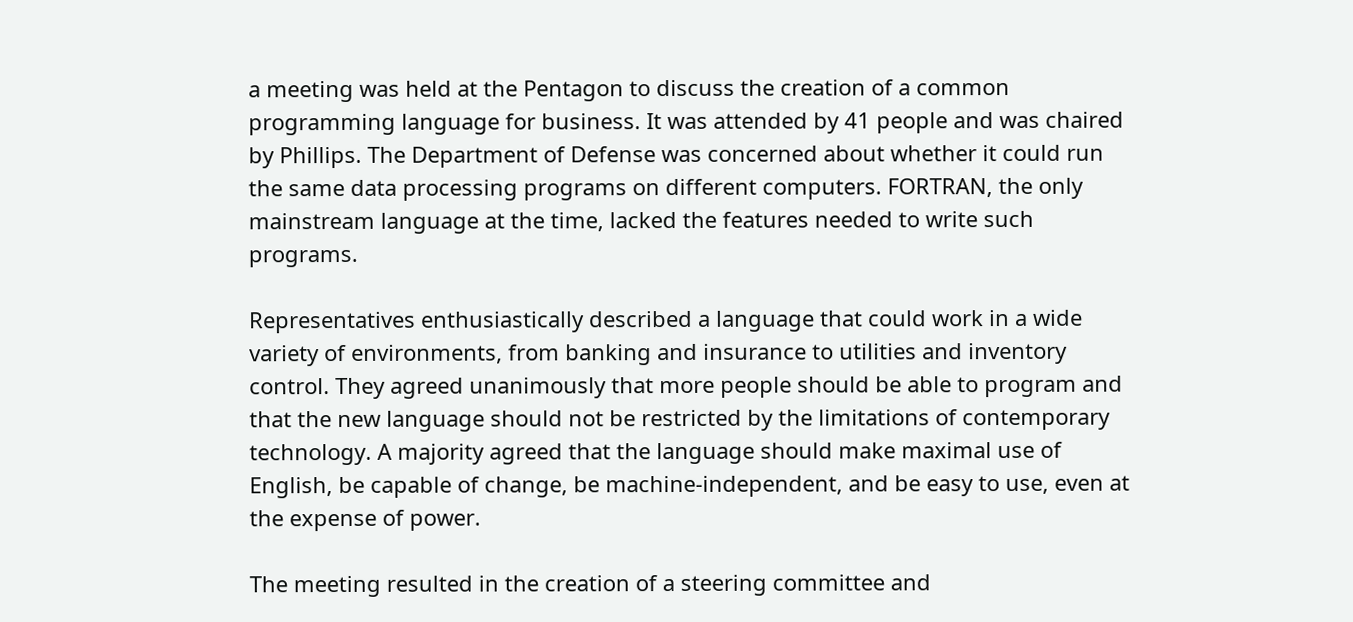a meeting was held at the Pentagon to discuss the creation of a common programming language for business. It was attended by 41 people and was chaired by Phillips. The Department of Defense was concerned about whether it could run the same data processing programs on different computers. FORTRAN, the only mainstream language at the time, lacked the features needed to write such programs.

Representatives enthusiastically described a language that could work in a wide variety of environments, from banking and insurance to utilities and inventory control. They agreed unanimously that more people should be able to program and that the new language should not be restricted by the limitations of contemporary technology. A majority agreed that the language should make maximal use of English, be capable of change, be machine-independent, and be easy to use, even at the expense of power.

The meeting resulted in the creation of a steering committee and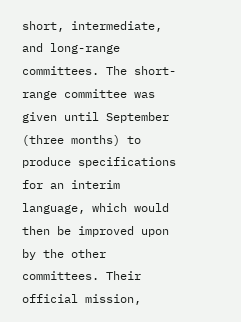short, intermediate, and long-range committees. The short-range committee was given until September (three months) to produce specifications for an interim language, which would then be improved upon by the other committees. Their official mission,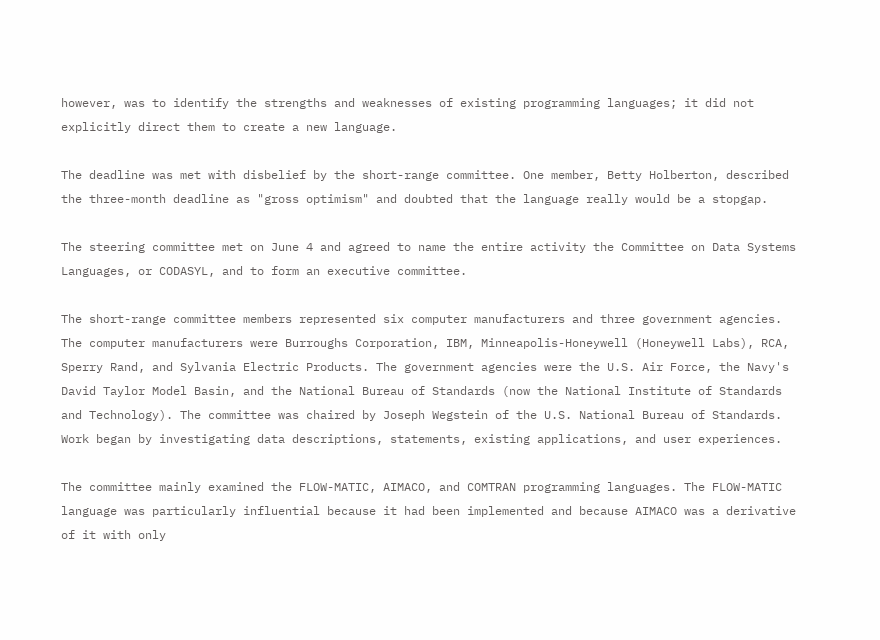however, was to identify the strengths and weaknesses of existing programming languages; it did not explicitly direct them to create a new language.

The deadline was met with disbelief by the short-range committee. One member, Betty Holberton, described the three-month deadline as "gross optimism" and doubted that the language really would be a stopgap.

The steering committee met on June 4 and agreed to name the entire activity the Committee on Data Systems Languages, or CODASYL, and to form an executive committee.

The short-range committee members represented six computer manufacturers and three government agencies. The computer manufacturers were Burroughs Corporation, IBM, Minneapolis-Honeywell (Honeywell Labs), RCA, Sperry Rand, and Sylvania Electric Products. The government agencies were the U.S. Air Force, the Navy's David Taylor Model Basin, and the National Bureau of Standards (now the National Institute of Standards and Technology). The committee was chaired by Joseph Wegstein of the U.S. National Bureau of Standards. Work began by investigating data descriptions, statements, existing applications, and user experiences.

The committee mainly examined the FLOW-MATIC, AIMACO, and COMTRAN programming languages. The FLOW-MATIC language was particularly influential because it had been implemented and because AIMACO was a derivative of it with only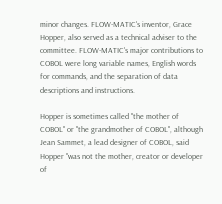minor changes. FLOW-MATIC's inventor, Grace Hopper, also served as a technical adviser to the committee. FLOW-MATIC's major contributions to COBOL were long variable names, English words for commands, and the separation of data descriptions and instructions.

Hopper is sometimes called "the mother of COBOL" or "the grandmother of COBOL", although Jean Sammet, a lead designer of COBOL, said Hopper "was not the mother, creator or developer of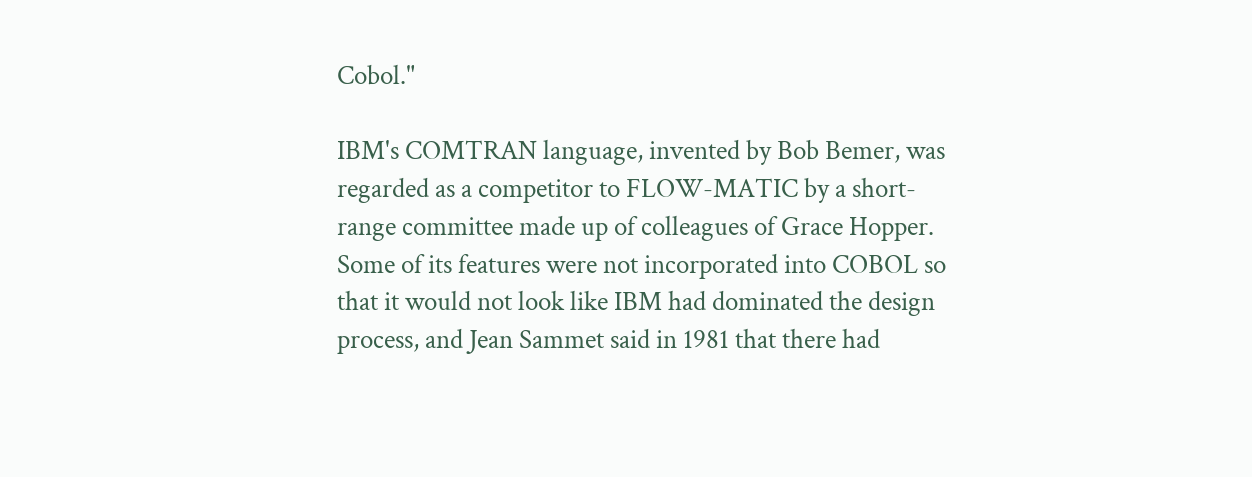Cobol."

IBM's COMTRAN language, invented by Bob Bemer, was regarded as a competitor to FLOW-MATIC by a short-range committee made up of colleagues of Grace Hopper. Some of its features were not incorporated into COBOL so that it would not look like IBM had dominated the design process, and Jean Sammet said in 1981 that there had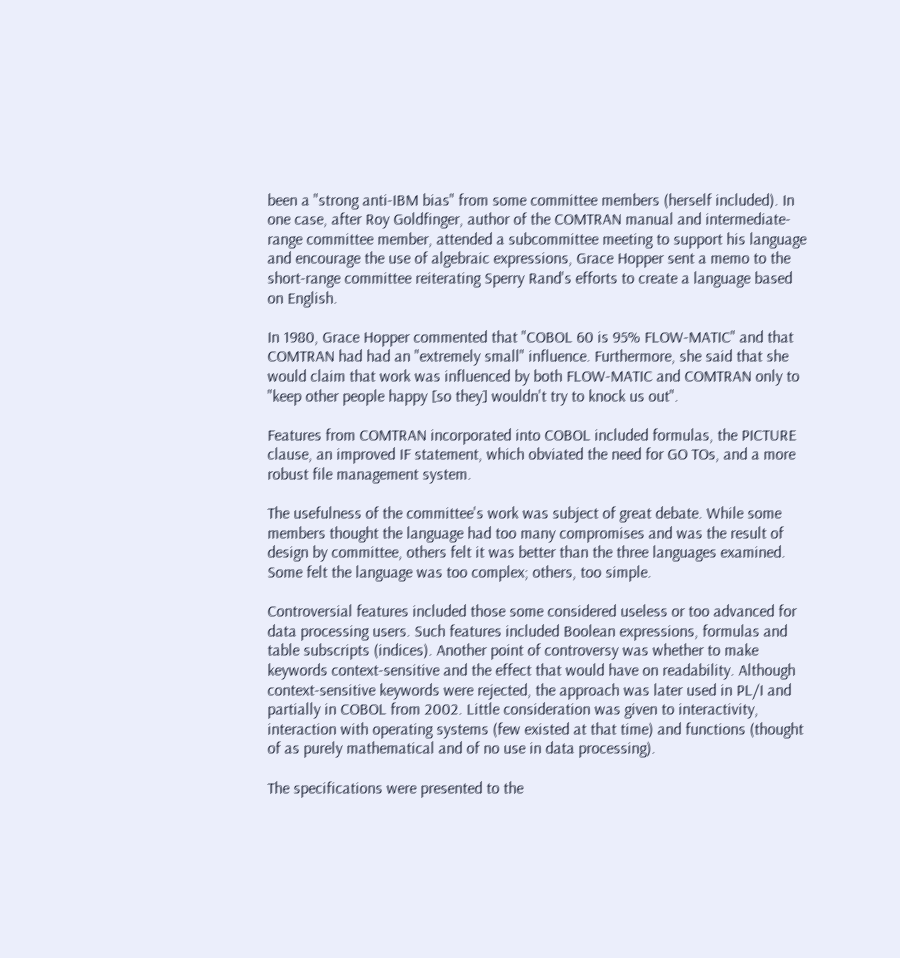been a "strong anti-IBM bias" from some committee members (herself included). In one case, after Roy Goldfinger, author of the COMTRAN manual and intermediate-range committee member, attended a subcommittee meeting to support his language and encourage the use of algebraic expressions, Grace Hopper sent a memo to the short-range committee reiterating Sperry Rand's efforts to create a language based on English.

In 1980, Grace Hopper commented that "COBOL 60 is 95% FLOW-MATIC" and that COMTRAN had had an "extremely small" influence. Furthermore, she said that she would claim that work was influenced by both FLOW-MATIC and COMTRAN only to "keep other people happy [so they] wouldn't try to knock us out".

Features from COMTRAN incorporated into COBOL included formulas, the PICTURE clause, an improved IF statement, which obviated the need for GO TOs, and a more robust file management system.

The usefulness of the committee's work was subject of great debate. While some members thought the language had too many compromises and was the result of design by committee, others felt it was better than the three languages examined. Some felt the language was too complex; others, too simple.

Controversial features included those some considered useless or too advanced for data processing users. Such features included Boolean expressions, formulas and table subscripts (indices). Another point of controversy was whether to make keywords context-sensitive and the effect that would have on readability. Although context-sensitive keywords were rejected, the approach was later used in PL/I and partially in COBOL from 2002. Little consideration was given to interactivity, interaction with operating systems (few existed at that time) and functions (thought of as purely mathematical and of no use in data processing).

The specifications were presented to the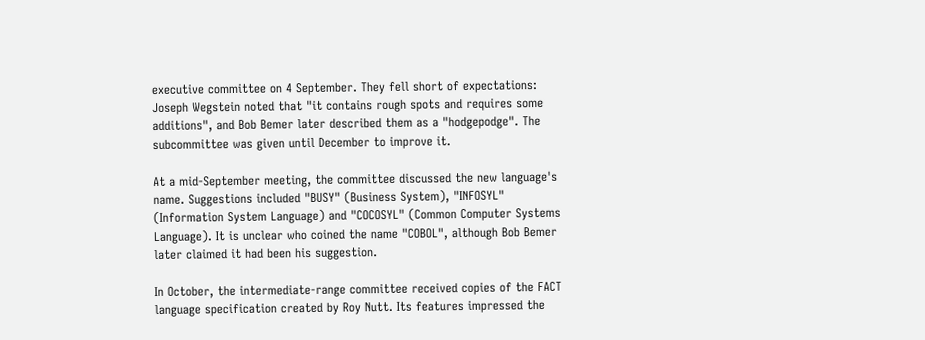executive committee on 4 September. They fell short of expectations: Joseph Wegstein noted that "it contains rough spots and requires some additions", and Bob Bemer later described them as a "hodgepodge". The subcommittee was given until December to improve it.

At a mid-September meeting, the committee discussed the new language's name. Suggestions included "BUSY" (Business System), "INFOSYL" (Information System Language) and "COCOSYL" (Common Computer Systems Language). It is unclear who coined the name "COBOL", although Bob Bemer later claimed it had been his suggestion.

In October, the intermediate-range committee received copies of the FACT language specification created by Roy Nutt. Its features impressed the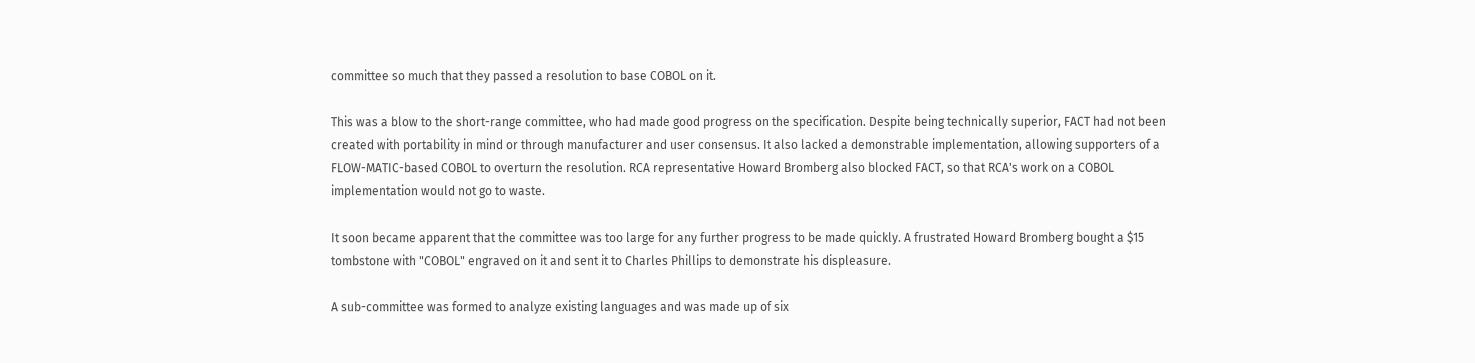committee so much that they passed a resolution to base COBOL on it.

This was a blow to the short-range committee, who had made good progress on the specification. Despite being technically superior, FACT had not been created with portability in mind or through manufacturer and user consensus. It also lacked a demonstrable implementation, allowing supporters of a FLOW-MATIC-based COBOL to overturn the resolution. RCA representative Howard Bromberg also blocked FACT, so that RCA's work on a COBOL implementation would not go to waste.

It soon became apparent that the committee was too large for any further progress to be made quickly. A frustrated Howard Bromberg bought a $15 tombstone with "COBOL" engraved on it and sent it to Charles Phillips to demonstrate his displeasure.

A sub-committee was formed to analyze existing languages and was made up of six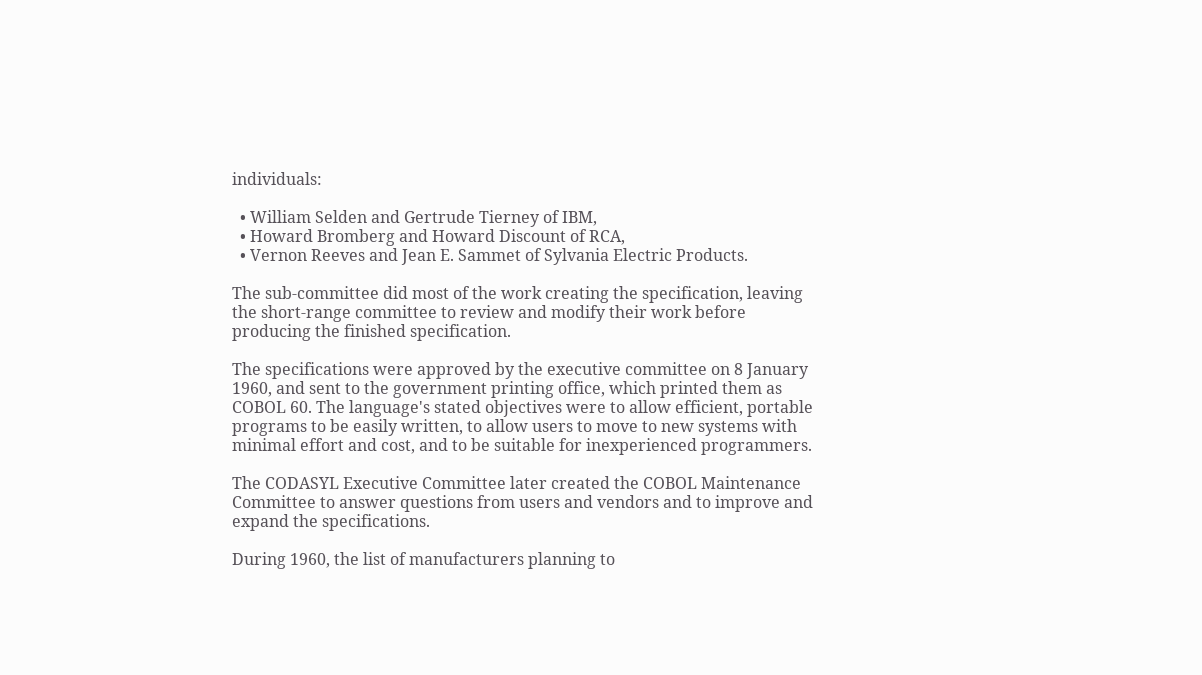individuals:

  • William Selden and Gertrude Tierney of IBM,
  • Howard Bromberg and Howard Discount of RCA,
  • Vernon Reeves and Jean E. Sammet of Sylvania Electric Products.

The sub-committee did most of the work creating the specification, leaving the short-range committee to review and modify their work before producing the finished specification.

The specifications were approved by the executive committee on 8 January 1960, and sent to the government printing office, which printed them as COBOL 60. The language's stated objectives were to allow efficient, portable programs to be easily written, to allow users to move to new systems with minimal effort and cost, and to be suitable for inexperienced programmers.

The CODASYL Executive Committee later created the COBOL Maintenance Committee to answer questions from users and vendors and to improve and expand the specifications.

During 1960, the list of manufacturers planning to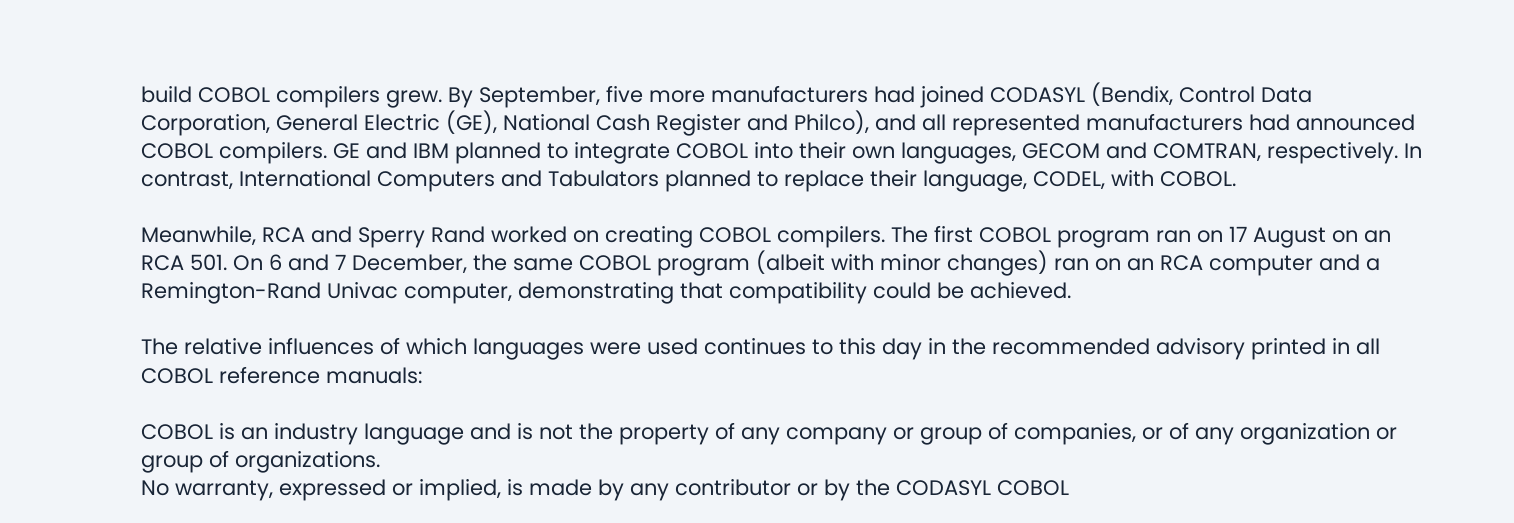build COBOL compilers grew. By September, five more manufacturers had joined CODASYL (Bendix, Control Data Corporation, General Electric (GE), National Cash Register and Philco), and all represented manufacturers had announced COBOL compilers. GE and IBM planned to integrate COBOL into their own languages, GECOM and COMTRAN, respectively. In contrast, International Computers and Tabulators planned to replace their language, CODEL, with COBOL.

Meanwhile, RCA and Sperry Rand worked on creating COBOL compilers. The first COBOL program ran on 17 August on an RCA 501. On 6 and 7 December, the same COBOL program (albeit with minor changes) ran on an RCA computer and a Remington-Rand Univac computer, demonstrating that compatibility could be achieved.

The relative influences of which languages were used continues to this day in the recommended advisory printed in all COBOL reference manuals:

COBOL is an industry language and is not the property of any company or group of companies, or of any organization or group of organizations.
No warranty, expressed or implied, is made by any contributor or by the CODASYL COBOL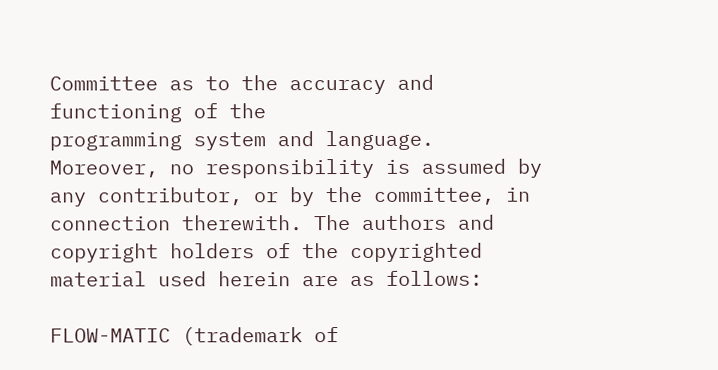Committee as to the accuracy and functioning of the
programming system and language. Moreover, no responsibility is assumed by any contributor, or by the committee, in connection therewith. The authors and copyright holders of the copyrighted material used herein are as follows:

FLOW-MATIC (trademark of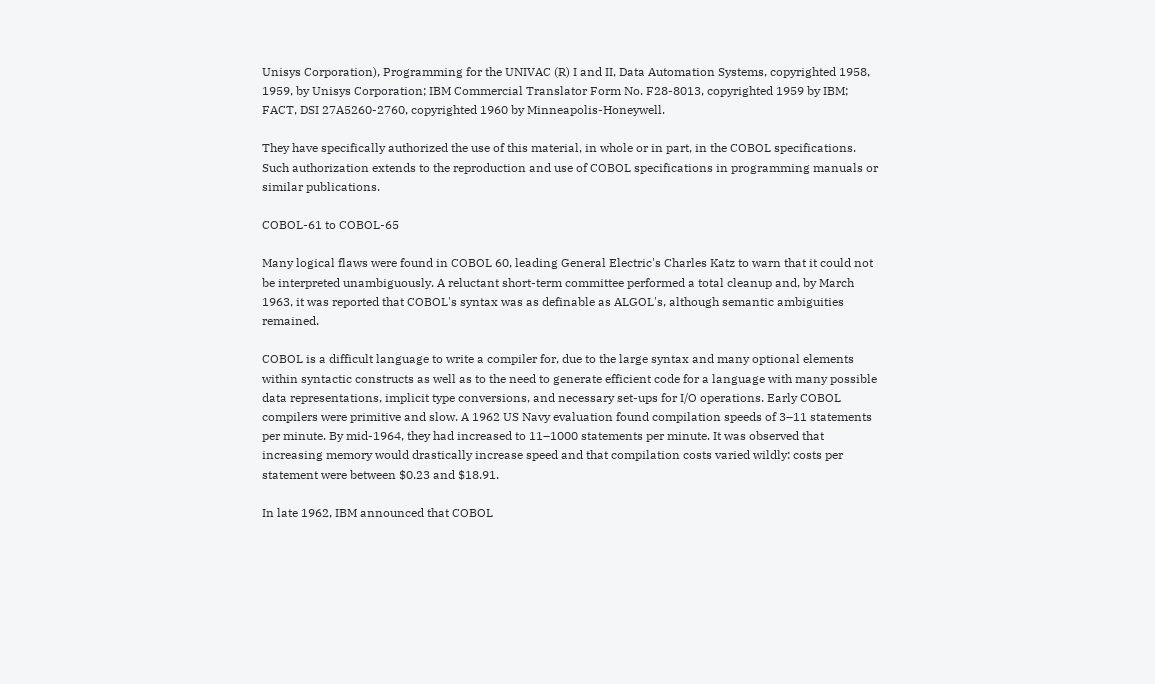Unisys Corporation), Programming for the UNIVAC (R) I and II, Data Automation Systems, copyrighted 1958, 1959, by Unisys Corporation; IBM Commercial Translator Form No. F28-8013, copyrighted 1959 by IBM; FACT, DSI 27A5260-2760, copyrighted 1960 by Minneapolis-Honeywell.

They have specifically authorized the use of this material, in whole or in part, in the COBOL specifications. Such authorization extends to the reproduction and use of COBOL specifications in programming manuals or similar publications.

COBOL-61 to COBOL-65

Many logical flaws were found in COBOL 60, leading General Electric's Charles Katz to warn that it could not be interpreted unambiguously. A reluctant short-term committee performed a total cleanup and, by March 1963, it was reported that COBOL's syntax was as definable as ALGOL's, although semantic ambiguities remained.

COBOL is a difficult language to write a compiler for, due to the large syntax and many optional elements within syntactic constructs as well as to the need to generate efficient code for a language with many possible data representations, implicit type conversions, and necessary set-ups for I/O operations. Early COBOL compilers were primitive and slow. A 1962 US Navy evaluation found compilation speeds of 3–11 statements per minute. By mid-1964, they had increased to 11–1000 statements per minute. It was observed that increasing memory would drastically increase speed and that compilation costs varied wildly: costs per statement were between $0.23 and $18.91.

In late 1962, IBM announced that COBOL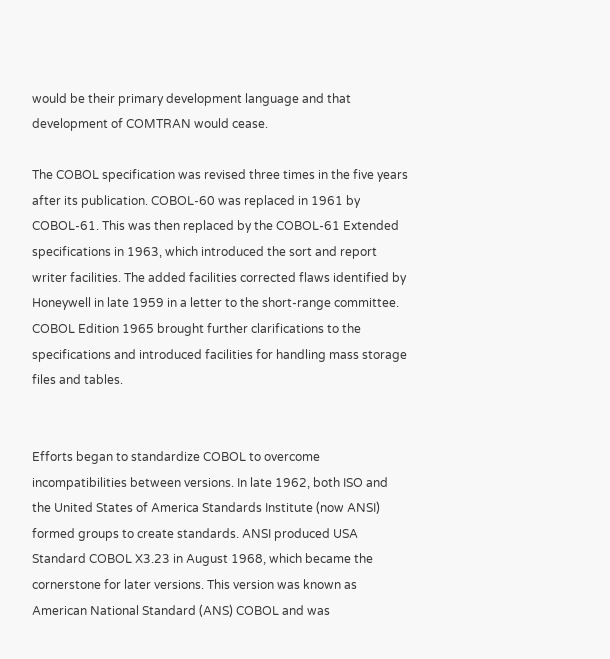would be their primary development language and that development of COMTRAN would cease.

The COBOL specification was revised three times in the five years after its publication. COBOL-60 was replaced in 1961 by COBOL-61. This was then replaced by the COBOL-61 Extended specifications in 1963, which introduced the sort and report writer facilities. The added facilities corrected flaws identified by Honeywell in late 1959 in a letter to the short-range committee. COBOL Edition 1965 brought further clarifications to the specifications and introduced facilities for handling mass storage files and tables.


Efforts began to standardize COBOL to overcome incompatibilities between versions. In late 1962, both ISO and the United States of America Standards Institute (now ANSI) formed groups to create standards. ANSI produced USA Standard COBOL X3.23 in August 1968, which became the cornerstone for later versions. This version was known as American National Standard (ANS) COBOL and was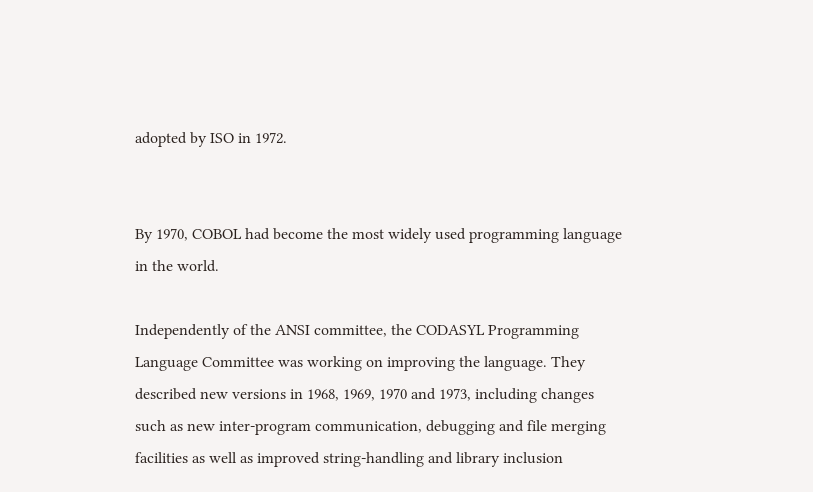adopted by ISO in 1972.


By 1970, COBOL had become the most widely used programming language in the world.

Independently of the ANSI committee, the CODASYL Programming Language Committee was working on improving the language. They described new versions in 1968, 1969, 1970 and 1973, including changes such as new inter-program communication, debugging and file merging facilities as well as improved string-handling and library inclusion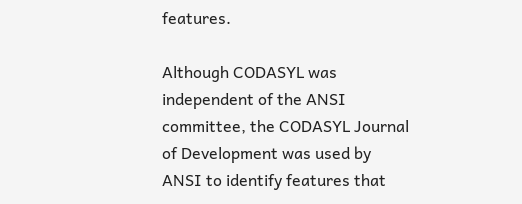features.

Although CODASYL was independent of the ANSI committee, the CODASYL Journal of Development was used by ANSI to identify features that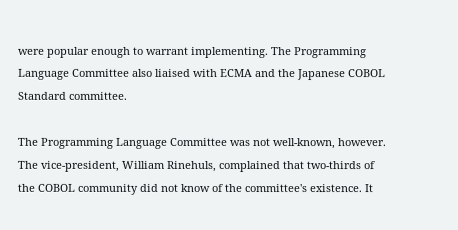were popular enough to warrant implementing. The Programming Language Committee also liaised with ECMA and the Japanese COBOL Standard committee.

The Programming Language Committee was not well-known, however. The vice-president, William Rinehuls, complained that two-thirds of the COBOL community did not know of the committee's existence. It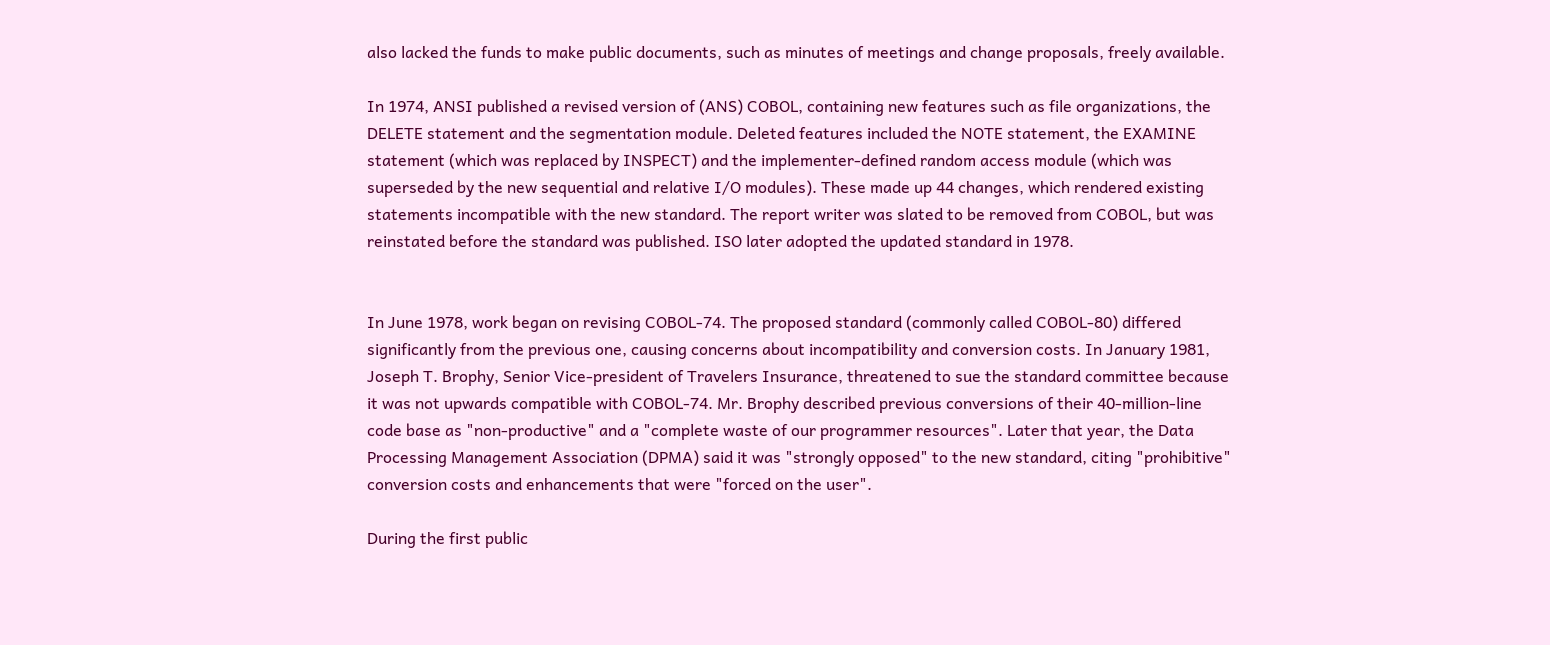also lacked the funds to make public documents, such as minutes of meetings and change proposals, freely available.

In 1974, ANSI published a revised version of (ANS) COBOL, containing new features such as file organizations, the DELETE statement and the segmentation module. Deleted features included the NOTE statement, the EXAMINE statement (which was replaced by INSPECT) and the implementer-defined random access module (which was superseded by the new sequential and relative I/O modules). These made up 44 changes, which rendered existing statements incompatible with the new standard. The report writer was slated to be removed from COBOL, but was reinstated before the standard was published. ISO later adopted the updated standard in 1978.


In June 1978, work began on revising COBOL-74. The proposed standard (commonly called COBOL-80) differed significantly from the previous one, causing concerns about incompatibility and conversion costs. In January 1981, Joseph T. Brophy, Senior Vice-president of Travelers Insurance, threatened to sue the standard committee because it was not upwards compatible with COBOL-74. Mr. Brophy described previous conversions of their 40-million-line code base as "non-productive" and a "complete waste of our programmer resources". Later that year, the Data Processing Management Association (DPMA) said it was "strongly opposed" to the new standard, citing "prohibitive" conversion costs and enhancements that were "forced on the user".

During the first public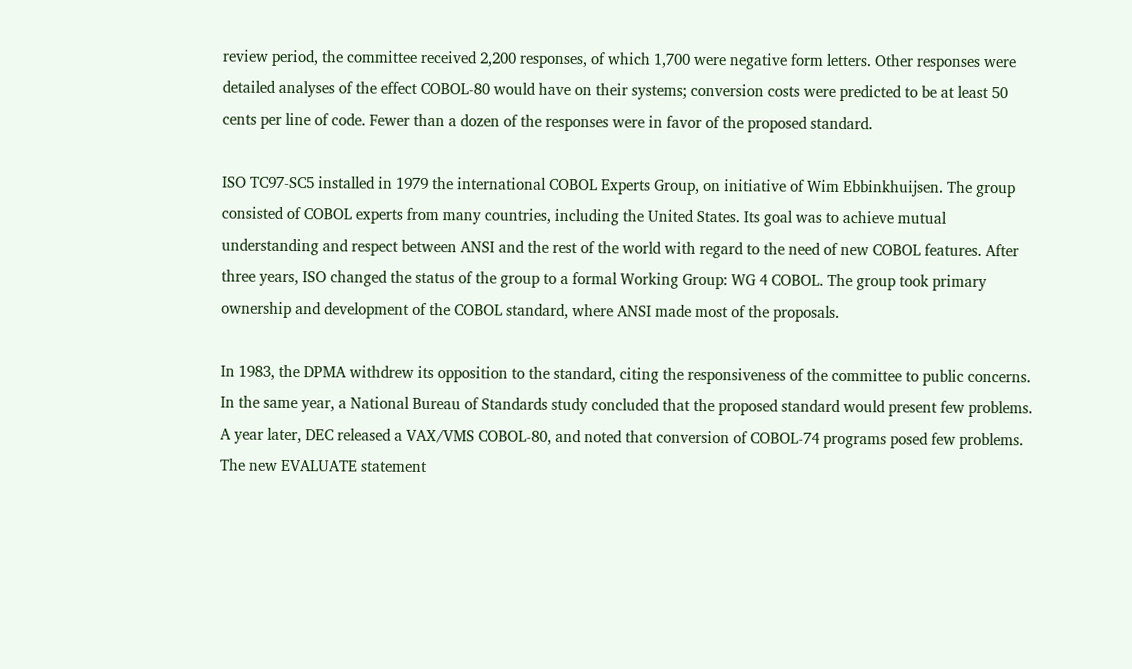review period, the committee received 2,200 responses, of which 1,700 were negative form letters. Other responses were detailed analyses of the effect COBOL-80 would have on their systems; conversion costs were predicted to be at least 50 cents per line of code. Fewer than a dozen of the responses were in favor of the proposed standard.

ISO TC97-SC5 installed in 1979 the international COBOL Experts Group, on initiative of Wim Ebbinkhuijsen. The group consisted of COBOL experts from many countries, including the United States. Its goal was to achieve mutual understanding and respect between ANSI and the rest of the world with regard to the need of new COBOL features. After three years, ISO changed the status of the group to a formal Working Group: WG 4 COBOL. The group took primary ownership and development of the COBOL standard, where ANSI made most of the proposals.

In 1983, the DPMA withdrew its opposition to the standard, citing the responsiveness of the committee to public concerns. In the same year, a National Bureau of Standards study concluded that the proposed standard would present few problems. A year later, DEC released a VAX/VMS COBOL-80, and noted that conversion of COBOL-74 programs posed few problems. The new EVALUATE statement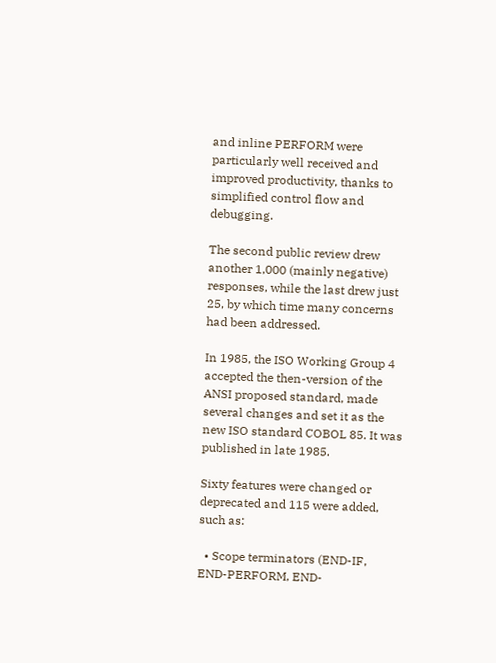and inline PERFORM were particularly well received and improved productivity, thanks to simplified control flow and debugging.

The second public review drew another 1,000 (mainly negative) responses, while the last drew just 25, by which time many concerns had been addressed.

In 1985, the ISO Working Group 4 accepted the then-version of the ANSI proposed standard, made several changes and set it as the new ISO standard COBOL 85. It was published in late 1985.

Sixty features were changed or deprecated and 115 were added, such as:

  • Scope terminators (END-IF, END-PERFORM, END-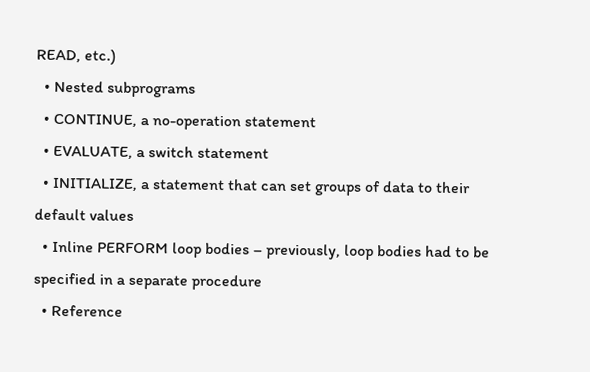READ, etc.)
  • Nested subprograms
  • CONTINUE, a no-operation statement
  • EVALUATE, a switch statement
  • INITIALIZE, a statement that can set groups of data to their default values
  • Inline PERFORM loop bodies – previously, loop bodies had to be specified in a separate procedure
  • Reference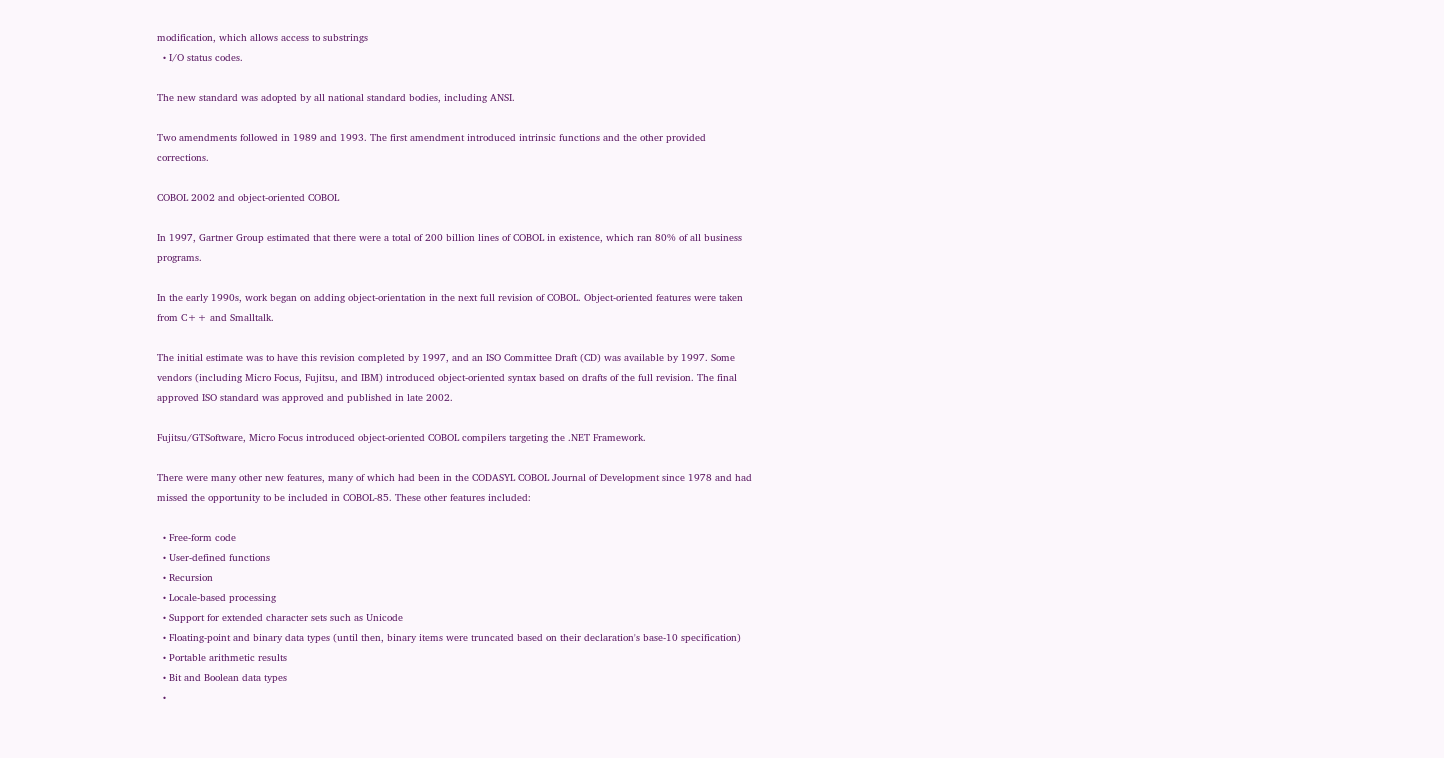modification, which allows access to substrings
  • I/O status codes.

The new standard was adopted by all national standard bodies, including ANSI.

Two amendments followed in 1989 and 1993. The first amendment introduced intrinsic functions and the other provided corrections.

COBOL 2002 and object-oriented COBOL

In 1997, Gartner Group estimated that there were a total of 200 billion lines of COBOL in existence, which ran 80% of all business programs.

In the early 1990s, work began on adding object-orientation in the next full revision of COBOL. Object-oriented features were taken from C++ and Smalltalk.

The initial estimate was to have this revision completed by 1997, and an ISO Committee Draft (CD) was available by 1997. Some vendors (including Micro Focus, Fujitsu, and IBM) introduced object-oriented syntax based on drafts of the full revision. The final approved ISO standard was approved and published in late 2002.

Fujitsu/GTSoftware, Micro Focus introduced object-oriented COBOL compilers targeting the .NET Framework.

There were many other new features, many of which had been in the CODASYL COBOL Journal of Development since 1978 and had missed the opportunity to be included in COBOL-85. These other features included:

  • Free-form code
  • User-defined functions
  • Recursion
  • Locale-based processing
  • Support for extended character sets such as Unicode
  • Floating-point and binary data types (until then, binary items were truncated based on their declaration's base-10 specification)
  • Portable arithmetic results
  • Bit and Boolean data types
  •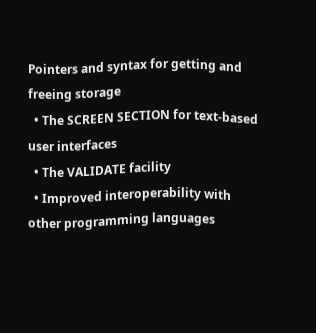Pointers and syntax for getting and freeing storage
  • The SCREEN SECTION for text-based user interfaces
  • The VALIDATE facility
  • Improved interoperability with other programming languages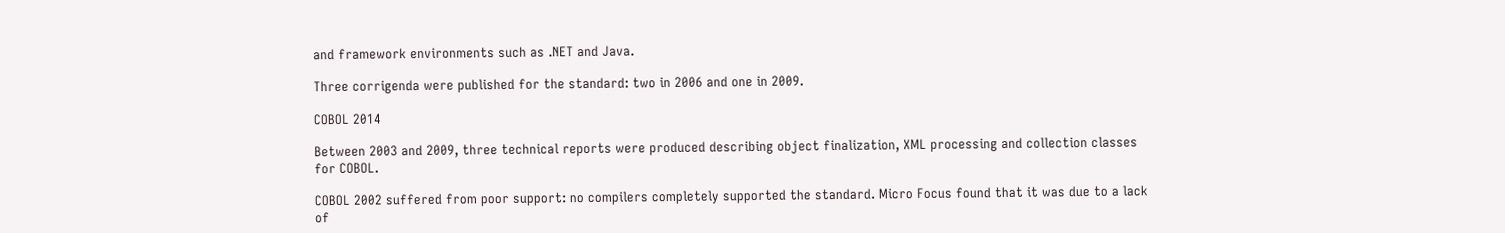and framework environments such as .NET and Java.

Three corrigenda were published for the standard: two in 2006 and one in 2009.

COBOL 2014

Between 2003 and 2009, three technical reports were produced describing object finalization, XML processing and collection classes for COBOL.

COBOL 2002 suffered from poor support: no compilers completely supported the standard. Micro Focus found that it was due to a lack of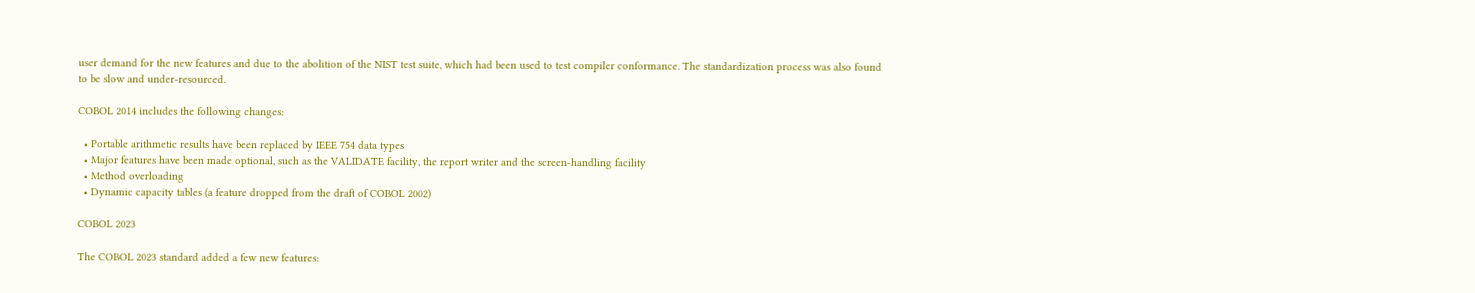user demand for the new features and due to the abolition of the NIST test suite, which had been used to test compiler conformance. The standardization process was also found to be slow and under-resourced.

COBOL 2014 includes the following changes:

  • Portable arithmetic results have been replaced by IEEE 754 data types
  • Major features have been made optional, such as the VALIDATE facility, the report writer and the screen-handling facility
  • Method overloading
  • Dynamic capacity tables (a feature dropped from the draft of COBOL 2002)

COBOL 2023

The COBOL 2023 standard added a few new features: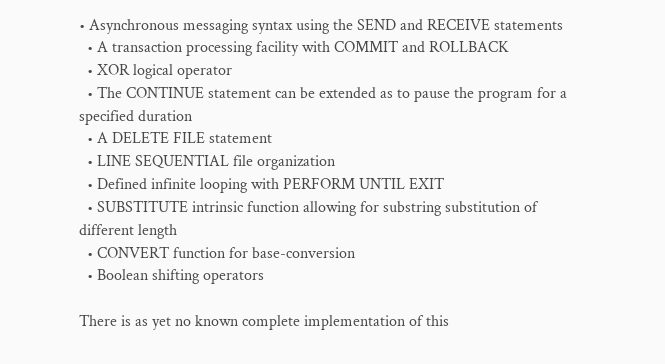• Asynchronous messaging syntax using the SEND and RECEIVE statements
  • A transaction processing facility with COMMIT and ROLLBACK
  • XOR logical operator
  • The CONTINUE statement can be extended as to pause the program for a specified duration
  • A DELETE FILE statement
  • LINE SEQUENTIAL file organization
  • Defined infinite looping with PERFORM UNTIL EXIT
  • SUBSTITUTE intrinsic function allowing for substring substitution of different length
  • CONVERT function for base-conversion
  • Boolean shifting operators

There is as yet no known complete implementation of this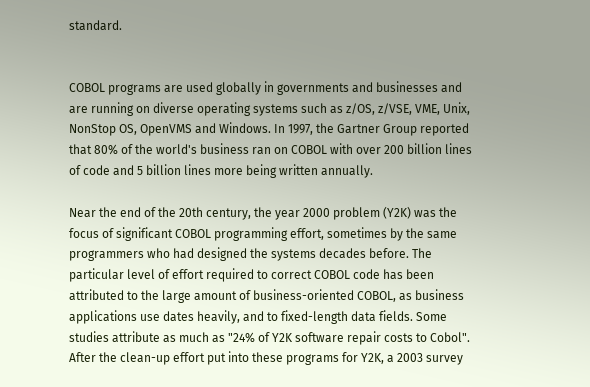standard.


COBOL programs are used globally in governments and businesses and are running on diverse operating systems such as z/OS, z/VSE, VME, Unix, NonStop OS, OpenVMS and Windows. In 1997, the Gartner Group reported that 80% of the world's business ran on COBOL with over 200 billion lines of code and 5 billion lines more being written annually.

Near the end of the 20th century, the year 2000 problem (Y2K) was the focus of significant COBOL programming effort, sometimes by the same programmers who had designed the systems decades before. The particular level of effort required to correct COBOL code has been attributed to the large amount of business-oriented COBOL, as business applications use dates heavily, and to fixed-length data fields. Some studies attribute as much as "24% of Y2K software repair costs to Cobol". After the clean-up effort put into these programs for Y2K, a 2003 survey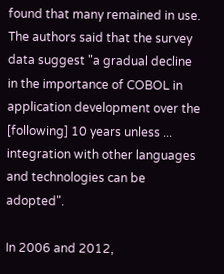found that many remained in use. The authors said that the survey data suggest "a gradual decline in the importance of COBOL in application development over the [following] 10 years unless ... integration with other languages and technologies can be adopted".

In 2006 and 2012,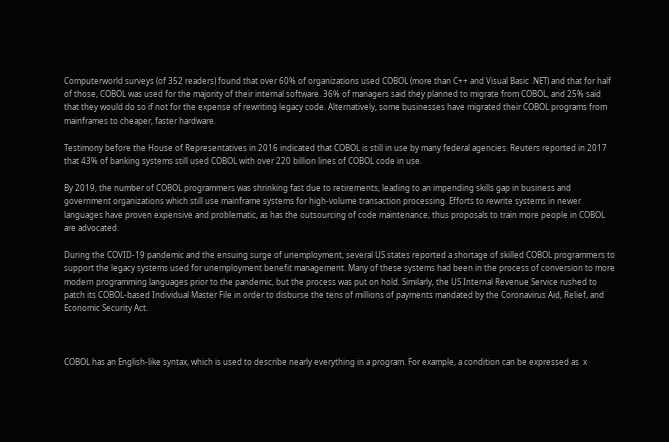Computerworld surveys (of 352 readers) found that over 60% of organizations used COBOL (more than C++ and Visual Basic .NET) and that for half of those, COBOL was used for the majority of their internal software. 36% of managers said they planned to migrate from COBOL, and 25% said that they would do so if not for the expense of rewriting legacy code. Alternatively, some businesses have migrated their COBOL programs from mainframes to cheaper, faster hardware.

Testimony before the House of Representatives in 2016 indicated that COBOL is still in use by many federal agencies. Reuters reported in 2017 that 43% of banking systems still used COBOL with over 220 billion lines of COBOL code in use.

By 2019, the number of COBOL programmers was shrinking fast due to retirements, leading to an impending skills gap in business and government organizations which still use mainframe systems for high-volume transaction processing. Efforts to rewrite systems in newer languages have proven expensive and problematic, as has the outsourcing of code maintenance, thus proposals to train more people in COBOL are advocated.

During the COVID-19 pandemic and the ensuing surge of unemployment, several US states reported a shortage of skilled COBOL programmers to support the legacy systems used for unemployment benefit management. Many of these systems had been in the process of conversion to more modern programming languages prior to the pandemic, but the process was put on hold. Similarly, the US Internal Revenue Service rushed to patch its COBOL-based Individual Master File in order to disburse the tens of millions of payments mandated by the Coronavirus Aid, Relief, and Economic Security Act.



COBOL has an English-like syntax, which is used to describe nearly everything in a program. For example, a condition can be expressed as  x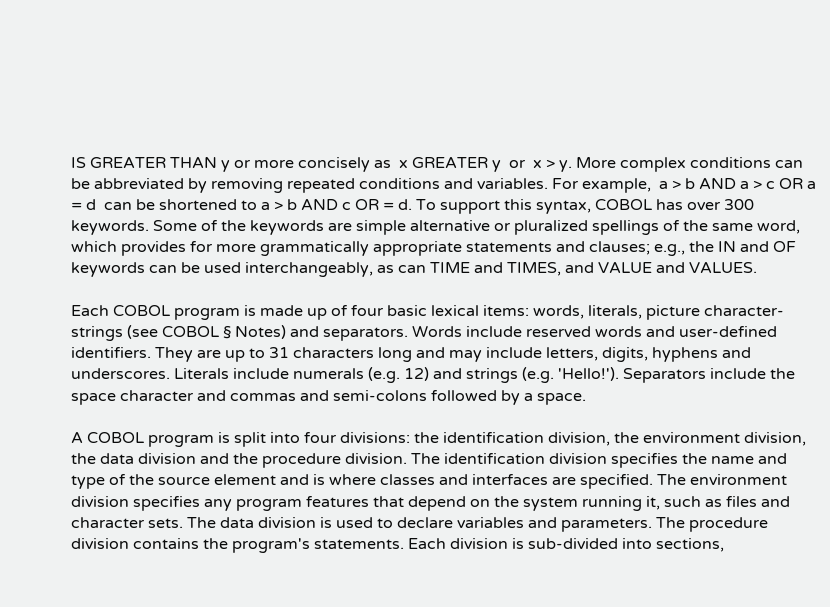IS GREATER THAN y or more concisely as  x GREATER y  or  x > y. More complex conditions can be abbreviated by removing repeated conditions and variables. For example,  a > b AND a > c OR a = d  can be shortened to a > b AND c OR = d. To support this syntax, COBOL has over 300 keywords. Some of the keywords are simple alternative or pluralized spellings of the same word, which provides for more grammatically appropriate statements and clauses; e.g., the IN and OF keywords can be used interchangeably, as can TIME and TIMES, and VALUE and VALUES.

Each COBOL program is made up of four basic lexical items: words, literals, picture character-strings (see COBOL § Notes) and separators. Words include reserved words and user-defined identifiers. They are up to 31 characters long and may include letters, digits, hyphens and underscores. Literals include numerals (e.g. 12) and strings (e.g. 'Hello!'). Separators include the space character and commas and semi-colons followed by a space.

A COBOL program is split into four divisions: the identification division, the environment division, the data division and the procedure division. The identification division specifies the name and type of the source element and is where classes and interfaces are specified. The environment division specifies any program features that depend on the system running it, such as files and character sets. The data division is used to declare variables and parameters. The procedure division contains the program's statements. Each division is sub-divided into sections,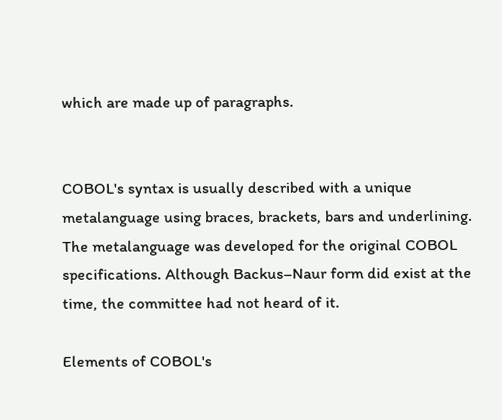which are made up of paragraphs.


COBOL's syntax is usually described with a unique metalanguage using braces, brackets, bars and underlining. The metalanguage was developed for the original COBOL specifications. Although Backus–Naur form did exist at the time, the committee had not heard of it.

Elements of COBOL's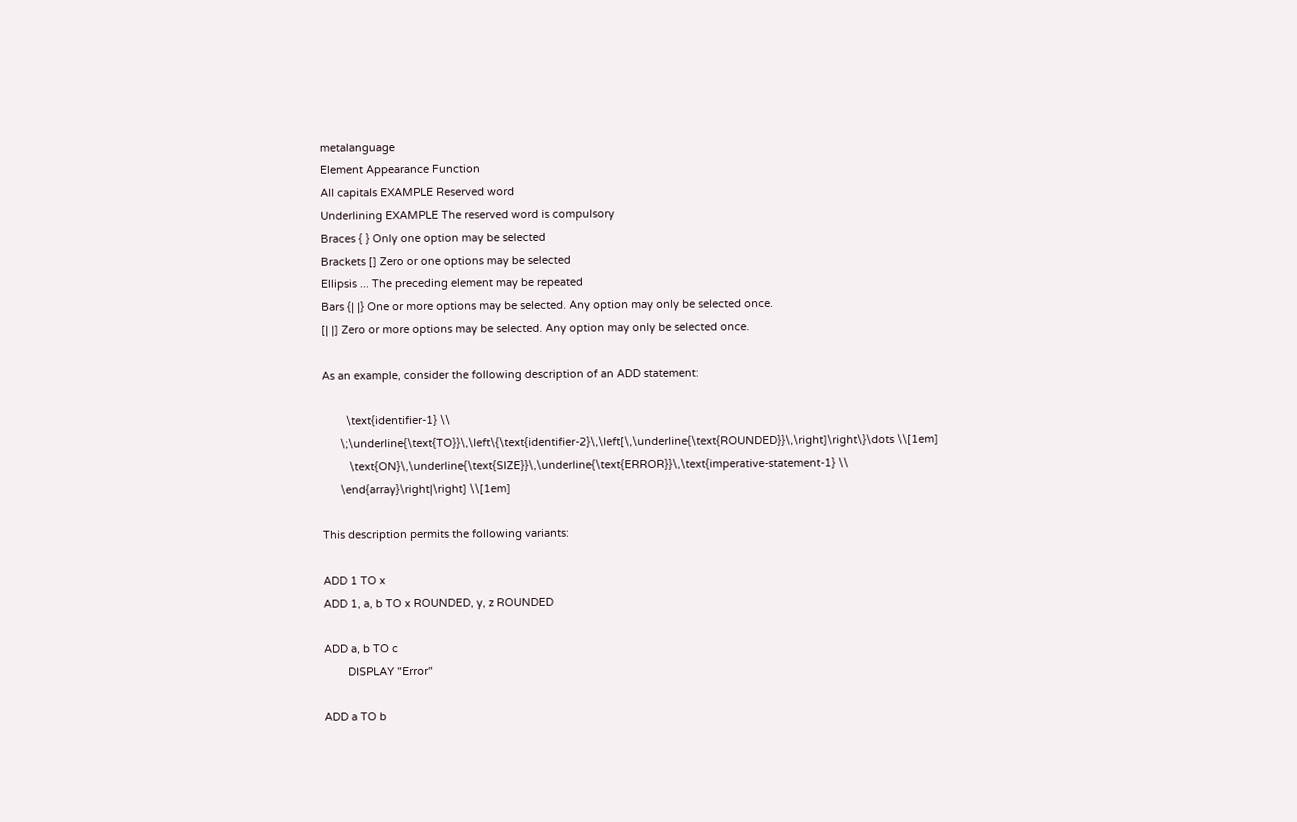metalanguage
Element Appearance Function
All capitals EXAMPLE Reserved word
Underlining EXAMPLE The reserved word is compulsory
Braces { } Only one option may be selected
Brackets [] Zero or one options may be selected
Ellipsis ... The preceding element may be repeated
Bars {| |} One or more options may be selected. Any option may only be selected once.
[| |] Zero or more options may be selected. Any option may only be selected once.

As an example, consider the following description of an ADD statement:

        \text{identifier-1} \\
      \;\underline{\text{TO}}\,\left\{\text{identifier-2}\,\left[\,\underline{\text{ROUNDED}}\,\right]\right\}\dots \\[1em]
         \text{ON}\,\underline{\text{SIZE}}\,\underline{\text{ERROR}}\,\text{imperative-statement-1} \\
      \end{array}\right|\right] \\[1em]

This description permits the following variants:

ADD 1 TO x
ADD 1, a, b TO x ROUNDED, y, z ROUNDED

ADD a, b TO c
        DISPLAY "Error"

ADD a TO b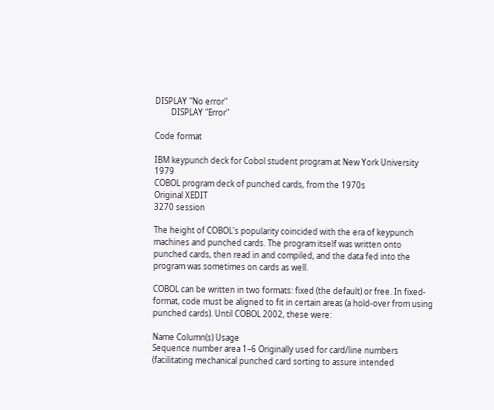DISPLAY "No error"
        DISPLAY "Error"

Code format

IBM keypunch deck for Cobol student program at New York University 1979
COBOL program deck of punched cards, from the 1970s
Original XEDIT
3270 session

The height of COBOL's popularity coincided with the era of keypunch machines and punched cards. The program itself was written onto punched cards, then read in and compiled, and the data fed into the program was sometimes on cards as well.

COBOL can be written in two formats: fixed (the default) or free. In fixed-format, code must be aligned to fit in certain areas (a hold-over from using punched cards). Until COBOL 2002, these were:

Name Column(s) Usage
Sequence number area 1–6 Originally used for card/line numbers (facilitating mechanical punched card sorting to assure intended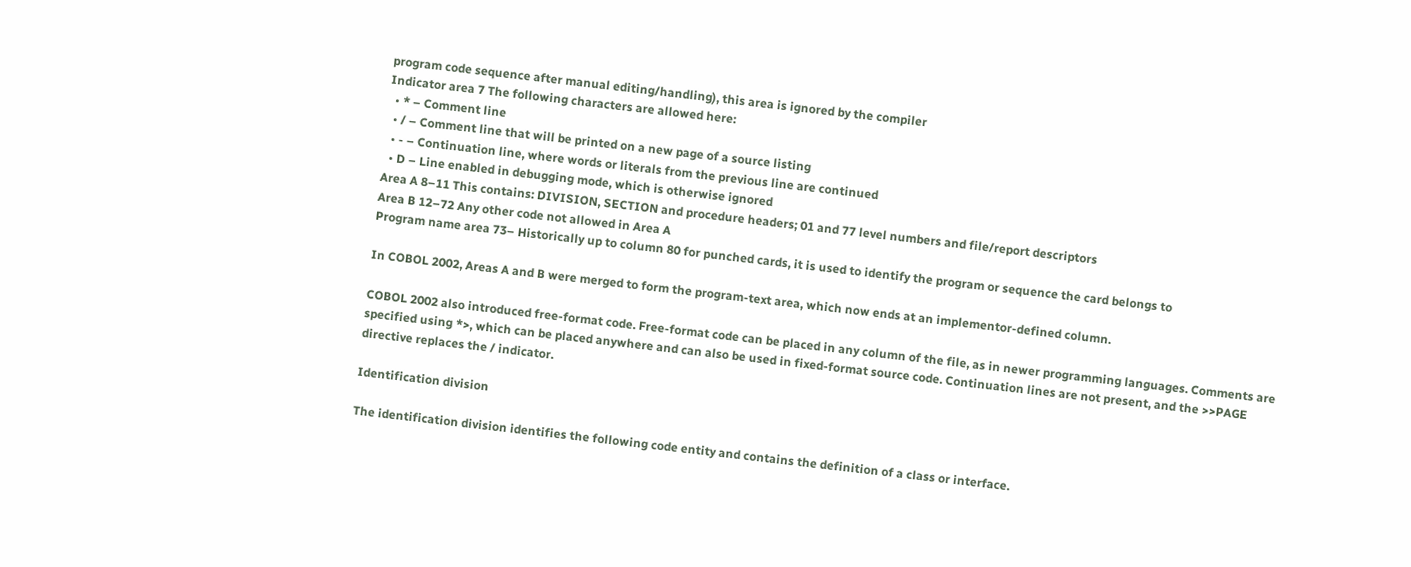program code sequence after manual editing/handling), this area is ignored by the compiler
Indicator area 7 The following characters are allowed here:
  • * – Comment line
  • / – Comment line that will be printed on a new page of a source listing
  • - – Continuation line, where words or literals from the previous line are continued
  • D – Line enabled in debugging mode, which is otherwise ignored
Area A 8–11 This contains: DIVISION, SECTION and procedure headers; 01 and 77 level numbers and file/report descriptors
Area B 12–72 Any other code not allowed in Area A
Program name area 73– Historically up to column 80 for punched cards, it is used to identify the program or sequence the card belongs to

In COBOL 2002, Areas A and B were merged to form the program-text area, which now ends at an implementor-defined column.

COBOL 2002 also introduced free-format code. Free-format code can be placed in any column of the file, as in newer programming languages. Comments are specified using *>, which can be placed anywhere and can also be used in fixed-format source code. Continuation lines are not present, and the >>PAGE directive replaces the / indicator.

Identification division

The identification division identifies the following code entity and contains the definition of a class or interface.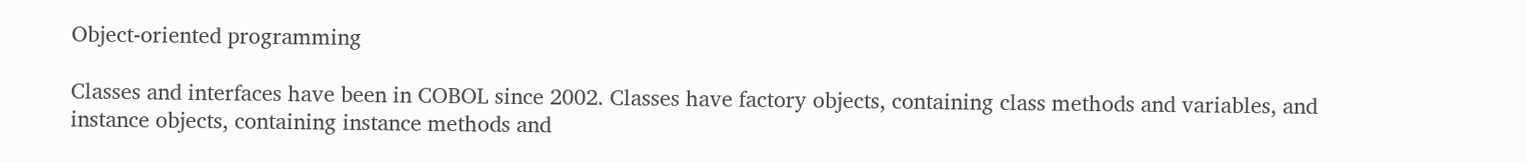Object-oriented programming

Classes and interfaces have been in COBOL since 2002. Classes have factory objects, containing class methods and variables, and instance objects, containing instance methods and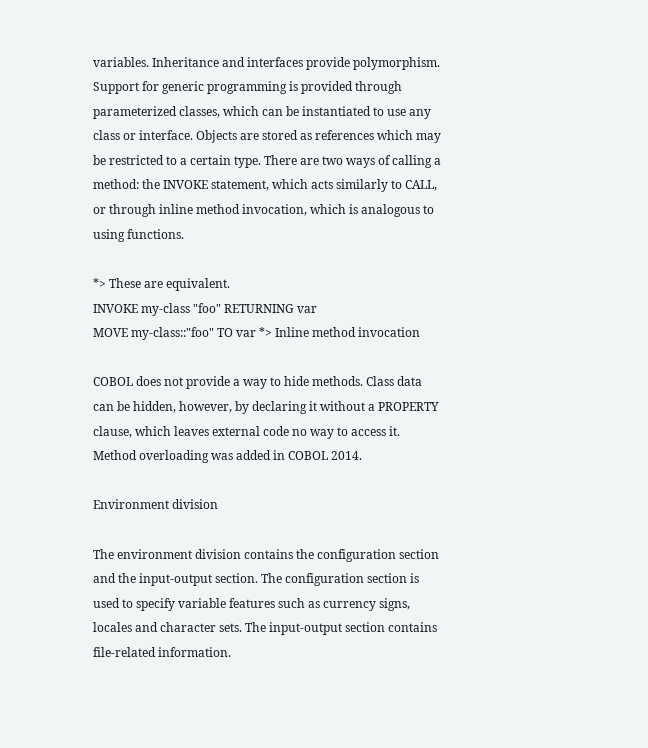variables. Inheritance and interfaces provide polymorphism. Support for generic programming is provided through parameterized classes, which can be instantiated to use any class or interface. Objects are stored as references which may be restricted to a certain type. There are two ways of calling a method: the INVOKE statement, which acts similarly to CALL, or through inline method invocation, which is analogous to using functions.

*> These are equivalent.
INVOKE my-class "foo" RETURNING var
MOVE my-class::"foo" TO var *> Inline method invocation

COBOL does not provide a way to hide methods. Class data can be hidden, however, by declaring it without a PROPERTY clause, which leaves external code no way to access it. Method overloading was added in COBOL 2014.

Environment division

The environment division contains the configuration section and the input-output section. The configuration section is used to specify variable features such as currency signs, locales and character sets. The input-output section contains file-related information.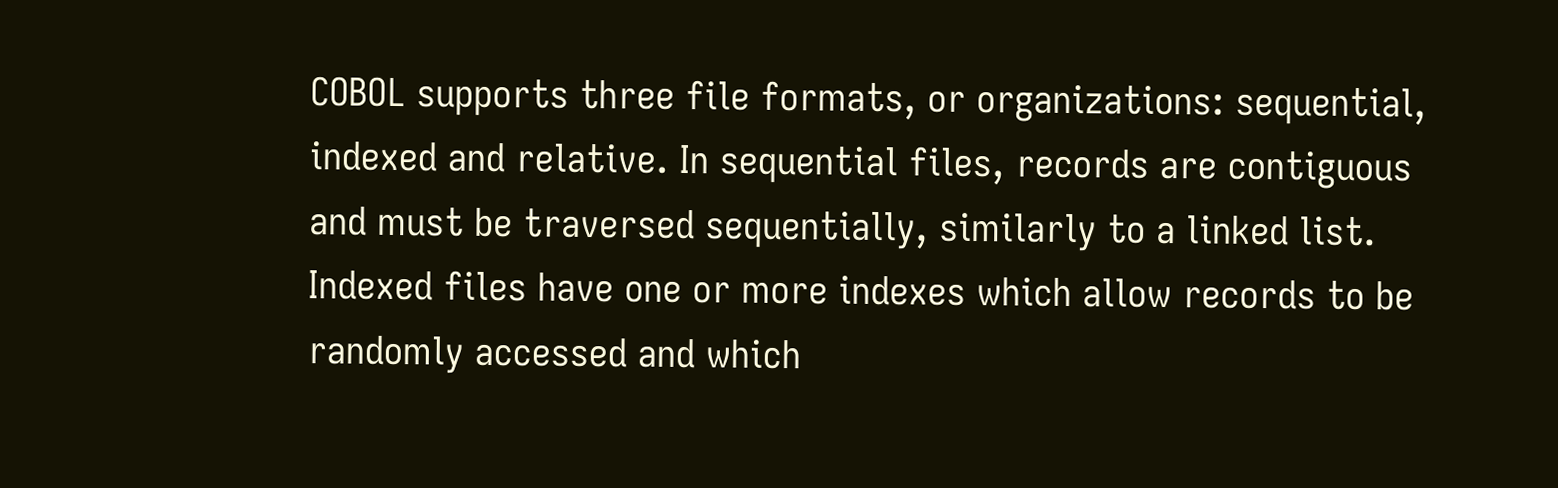COBOL supports three file formats, or organizations: sequential, indexed and relative. In sequential files, records are contiguous and must be traversed sequentially, similarly to a linked list. Indexed files have one or more indexes which allow records to be randomly accessed and which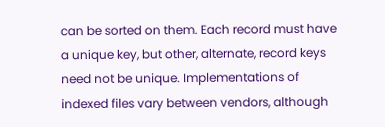can be sorted on them. Each record must have a unique key, but other, alternate, record keys need not be unique. Implementations of indexed files vary between vendors, although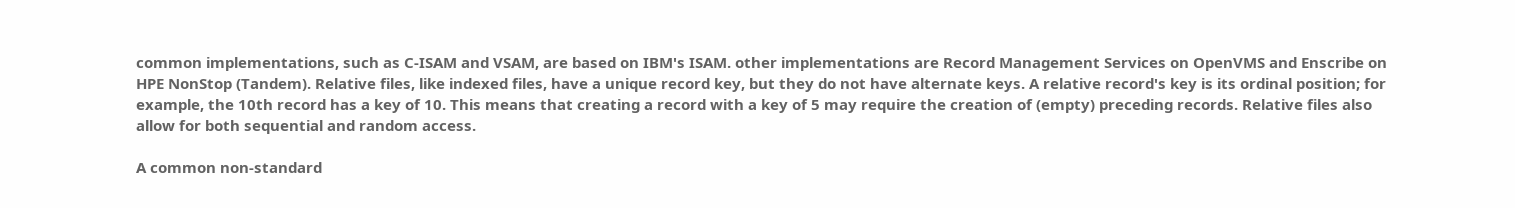common implementations, such as C-ISAM and VSAM, are based on IBM's ISAM. other implementations are Record Management Services on OpenVMS and Enscribe on HPE NonStop (Tandem). Relative files, like indexed files, have a unique record key, but they do not have alternate keys. A relative record's key is its ordinal position; for example, the 10th record has a key of 10. This means that creating a record with a key of 5 may require the creation of (empty) preceding records. Relative files also allow for both sequential and random access.

A common non-standard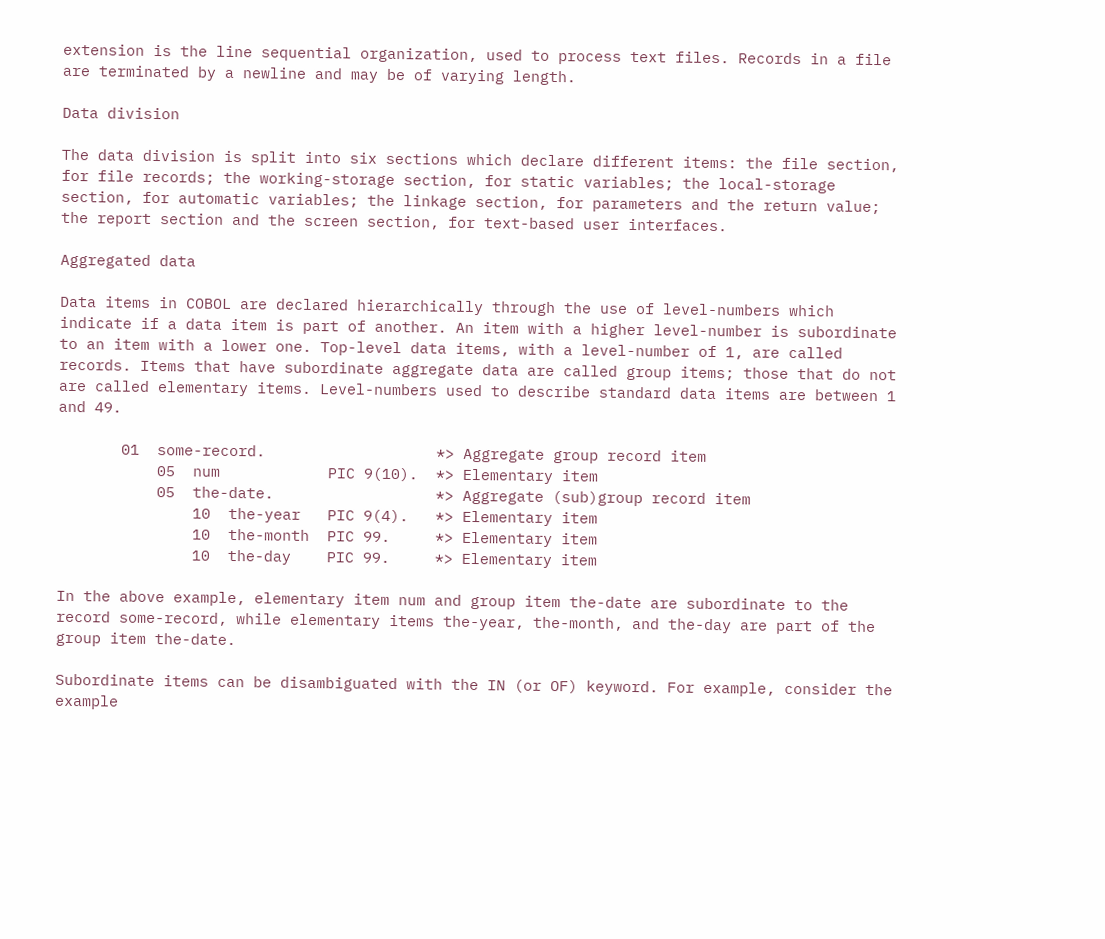extension is the line sequential organization, used to process text files. Records in a file are terminated by a newline and may be of varying length.

Data division

The data division is split into six sections which declare different items: the file section, for file records; the working-storage section, for static variables; the local-storage section, for automatic variables; the linkage section, for parameters and the return value; the report section and the screen section, for text-based user interfaces.

Aggregated data

Data items in COBOL are declared hierarchically through the use of level-numbers which indicate if a data item is part of another. An item with a higher level-number is subordinate to an item with a lower one. Top-level data items, with a level-number of 1, are called records. Items that have subordinate aggregate data are called group items; those that do not are called elementary items. Level-numbers used to describe standard data items are between 1 and 49.

       01  some-record.                   *> Aggregate group record item
           05  num            PIC 9(10).  *> Elementary item
           05  the-date.                  *> Aggregate (sub)group record item
               10  the-year   PIC 9(4).   *> Elementary item
               10  the-month  PIC 99.     *> Elementary item
               10  the-day    PIC 99.     *> Elementary item

In the above example, elementary item num and group item the-date are subordinate to the record some-record, while elementary items the-year, the-month, and the-day are part of the group item the-date.

Subordinate items can be disambiguated with the IN (or OF) keyword. For example, consider the example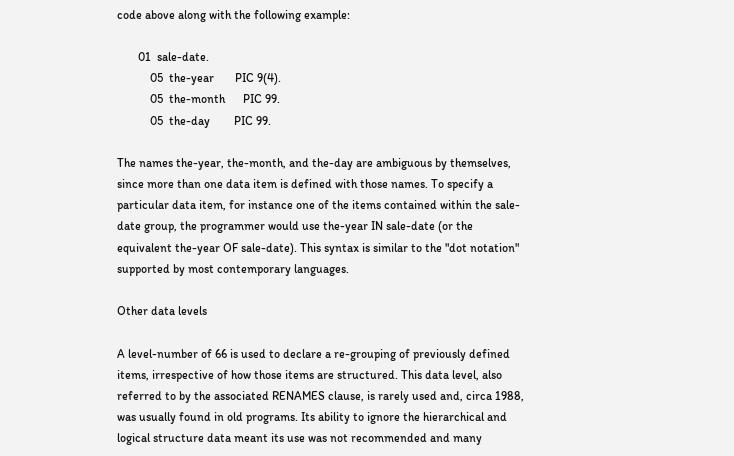code above along with the following example:

       01  sale-date.
           05  the-year       PIC 9(4).
           05  the-month      PIC 99.
           05  the-day        PIC 99.

The names the-year, the-month, and the-day are ambiguous by themselves, since more than one data item is defined with those names. To specify a particular data item, for instance one of the items contained within the sale-date group, the programmer would use the-year IN sale-date (or the equivalent the-year OF sale-date). This syntax is similar to the "dot notation" supported by most contemporary languages.

Other data levels

A level-number of 66 is used to declare a re-grouping of previously defined items, irrespective of how those items are structured. This data level, also referred to by the associated RENAMES clause, is rarely used and, circa 1988, was usually found in old programs. Its ability to ignore the hierarchical and logical structure data meant its use was not recommended and many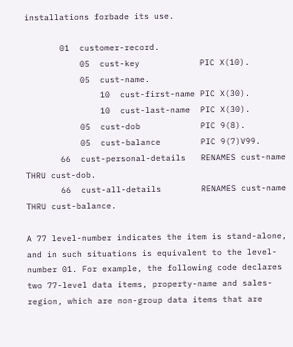installations forbade its use.

       01  customer-record.
           05  cust-key            PIC X(10).
           05  cust-name.
               10  cust-first-name PIC X(30).
               10  cust-last-name  PIC X(30).
           05  cust-dob            PIC 9(8).
           05  cust-balance        PIC 9(7)V99.
       66  cust-personal-details   RENAMES cust-name THRU cust-dob.
       66  cust-all-details        RENAMES cust-name THRU cust-balance.

A 77 level-number indicates the item is stand-alone, and in such situations is equivalent to the level-number 01. For example, the following code declares two 77-level data items, property-name and sales-region, which are non-group data items that are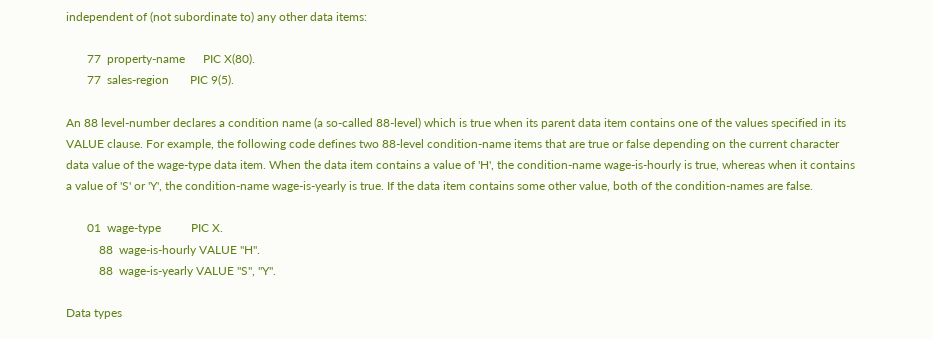independent of (not subordinate to) any other data items:

       77  property-name      PIC X(80).
       77  sales-region       PIC 9(5).

An 88 level-number declares a condition name (a so-called 88-level) which is true when its parent data item contains one of the values specified in its VALUE clause. For example, the following code defines two 88-level condition-name items that are true or false depending on the current character data value of the wage-type data item. When the data item contains a value of 'H', the condition-name wage-is-hourly is true, whereas when it contains a value of 'S' or 'Y', the condition-name wage-is-yearly is true. If the data item contains some other value, both of the condition-names are false.

       01  wage-type          PIC X.
           88  wage-is-hourly VALUE "H".
           88  wage-is-yearly VALUE "S", "Y".

Data types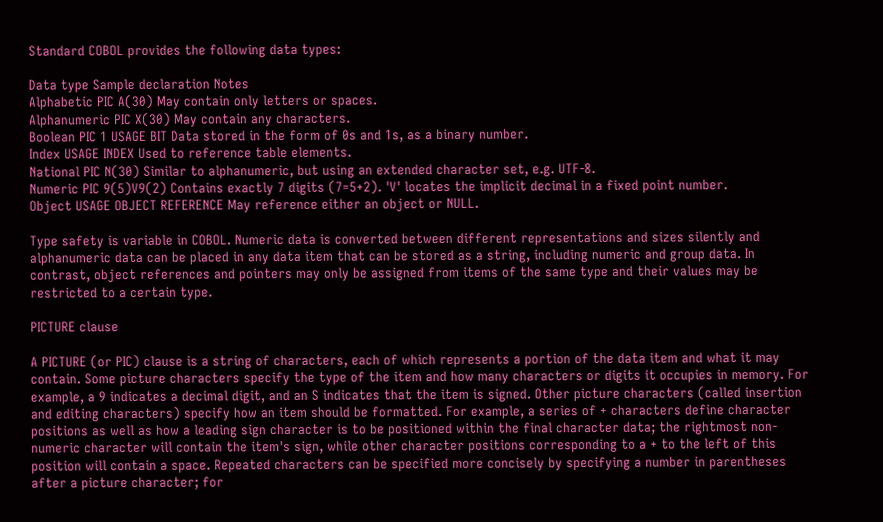Standard COBOL provides the following data types:

Data type Sample declaration Notes
Alphabetic PIC A(30) May contain only letters or spaces.
Alphanumeric PIC X(30) May contain any characters.
Boolean PIC 1 USAGE BIT Data stored in the form of 0s and 1s, as a binary number.
Index USAGE INDEX Used to reference table elements.
National PIC N(30) Similar to alphanumeric, but using an extended character set, e.g. UTF-8.
Numeric PIC 9(5)V9(2) Contains exactly 7 digits (7=5+2). 'V' locates the implicit decimal in a fixed point number.
Object USAGE OBJECT REFERENCE May reference either an object or NULL.

Type safety is variable in COBOL. Numeric data is converted between different representations and sizes silently and alphanumeric data can be placed in any data item that can be stored as a string, including numeric and group data. In contrast, object references and pointers may only be assigned from items of the same type and their values may be restricted to a certain type.

PICTURE clause

A PICTURE (or PIC) clause is a string of characters, each of which represents a portion of the data item and what it may contain. Some picture characters specify the type of the item and how many characters or digits it occupies in memory. For example, a 9 indicates a decimal digit, and an S indicates that the item is signed. Other picture characters (called insertion and editing characters) specify how an item should be formatted. For example, a series of + characters define character positions as well as how a leading sign character is to be positioned within the final character data; the rightmost non-numeric character will contain the item's sign, while other character positions corresponding to a + to the left of this position will contain a space. Repeated characters can be specified more concisely by specifying a number in parentheses after a picture character; for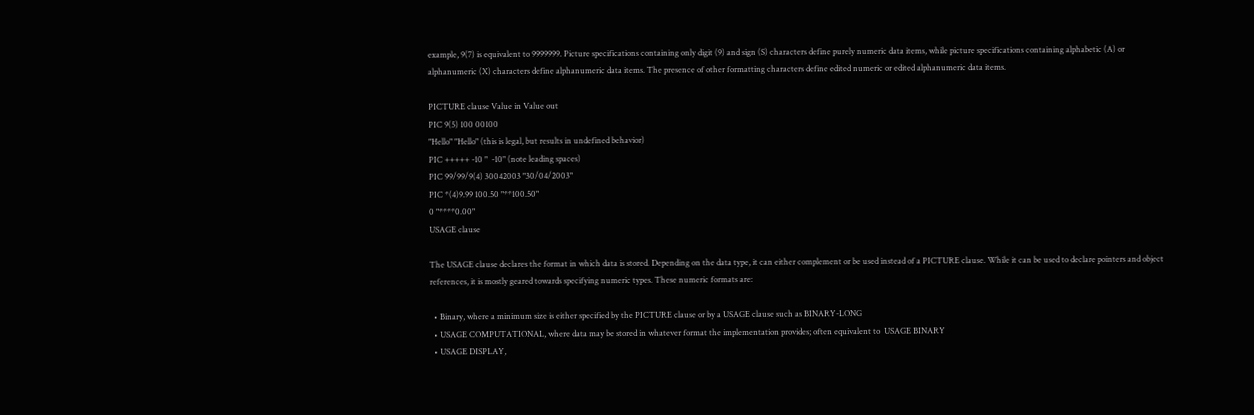example, 9(7) is equivalent to 9999999. Picture specifications containing only digit (9) and sign (S) characters define purely numeric data items, while picture specifications containing alphabetic (A) or alphanumeric (X) characters define alphanumeric data items. The presence of other formatting characters define edited numeric or edited alphanumeric data items.

PICTURE clause Value in Value out
PIC 9(5) 100 00100
"Hello" "Hello" (this is legal, but results in undefined behavior)
PIC +++++ -10 "  -10" (note leading spaces)
PIC 99/99/9(4) 30042003 "30/04/2003"
PIC *(4)9.99 100.50 "**100.50"
0 "****0.00"
USAGE clause

The USAGE clause declares the format in which data is stored. Depending on the data type, it can either complement or be used instead of a PICTURE clause. While it can be used to declare pointers and object references, it is mostly geared towards specifying numeric types. These numeric formats are:

  • Binary, where a minimum size is either specified by the PICTURE clause or by a USAGE clause such as BINARY-LONG
  • USAGE COMPUTATIONAL, where data may be stored in whatever format the implementation provides; often equivalent to  USAGE BINARY
  • USAGE DISPLAY,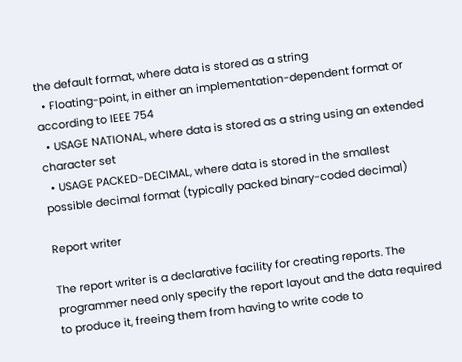the default format, where data is stored as a string
  • Floating-point, in either an implementation-dependent format or according to IEEE 754
  • USAGE NATIONAL, where data is stored as a string using an extended character set
  • USAGE PACKED-DECIMAL, where data is stored in the smallest possible decimal format (typically packed binary-coded decimal)

Report writer

The report writer is a declarative facility for creating reports. The programmer need only specify the report layout and the data required to produce it, freeing them from having to write code to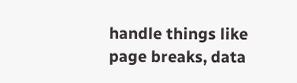handle things like page breaks, data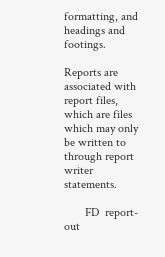formatting, and headings and footings.

Reports are associated with report files, which are files which may only be written to through report writer statements.

       FD  report-out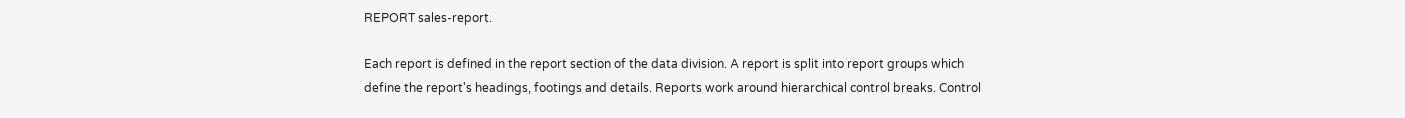REPORT sales-report.

Each report is defined in the report section of the data division. A report is split into report groups which define the report's headings, footings and details. Reports work around hierarchical control breaks. Control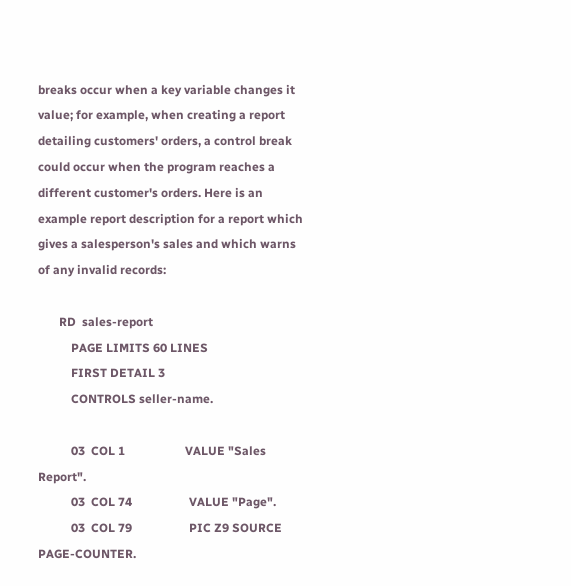breaks occur when a key variable changes it value; for example, when creating a report detailing customers' orders, a control break could occur when the program reaches a different customer's orders. Here is an example report description for a report which gives a salesperson's sales and which warns of any invalid records:

       RD  sales-report
           PAGE LIMITS 60 LINES
           FIRST DETAIL 3
           CONTROLS seller-name.

           03  COL 1                    VALUE "Sales Report".
           03  COL 74                   VALUE "Page".
           03  COL 79                   PIC Z9 SOURCE PAGE-COUNTER.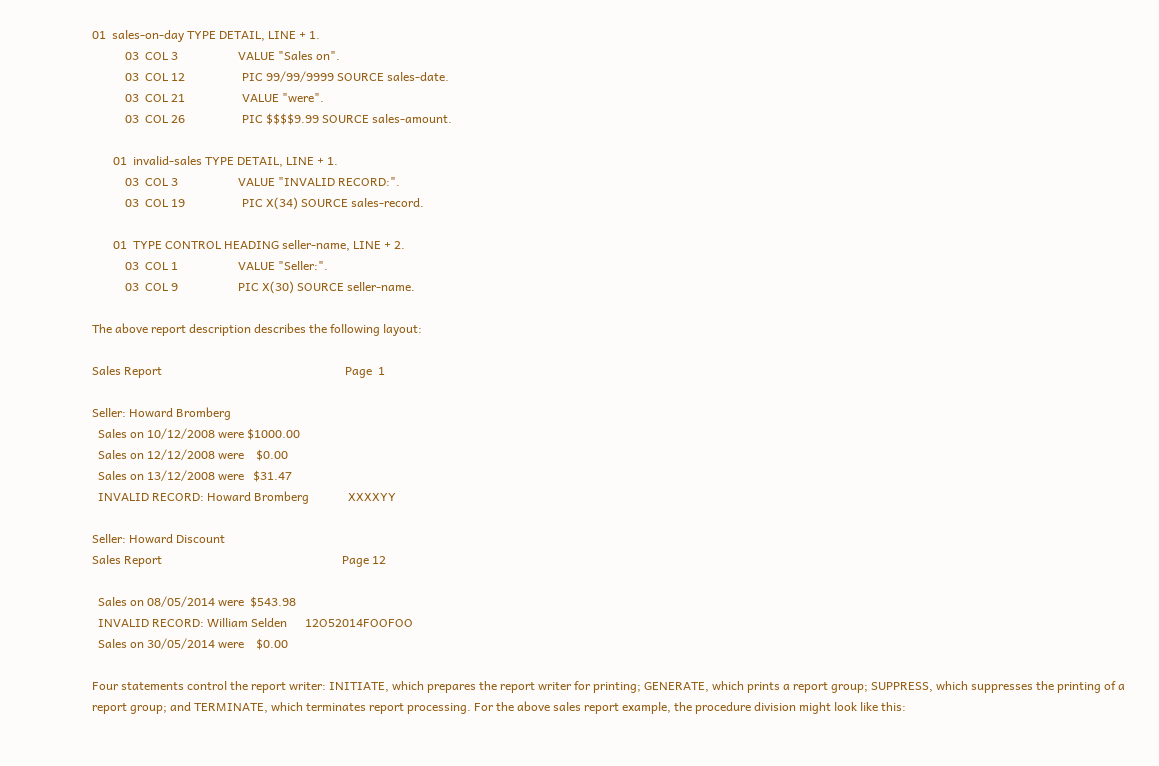01  sales-on-day TYPE DETAIL, LINE + 1.
           03  COL 3                    VALUE "Sales on".
           03  COL 12                   PIC 99/99/9999 SOURCE sales-date.
           03  COL 21                   VALUE "were".
           03  COL 26                   PIC $$$$9.99 SOURCE sales-amount.

       01  invalid-sales TYPE DETAIL, LINE + 1.
           03  COL 3                    VALUE "INVALID RECORD:".
           03  COL 19                   PIC X(34) SOURCE sales-record.

       01  TYPE CONTROL HEADING seller-name, LINE + 2.
           03  COL 1                    VALUE "Seller:".
           03  COL 9                    PIC X(30) SOURCE seller-name.

The above report description describes the following layout:

Sales Report                                                             Page  1

Seller: Howard Bromberg
  Sales on 10/12/2008 were $1000.00
  Sales on 12/12/2008 were    $0.00
  Sales on 13/12/2008 were   $31.47
  INVALID RECORD: Howard Bromberg             XXXXYY

Seller: Howard Discount
Sales Report                                                            Page 12

  Sales on 08/05/2014 were  $543.98
  INVALID RECORD: William Selden      12O52014FOOFOO
  Sales on 30/05/2014 were    $0.00

Four statements control the report writer: INITIATE, which prepares the report writer for printing; GENERATE, which prints a report group; SUPPRESS, which suppresses the printing of a report group; and TERMINATE, which terminates report processing. For the above sales report example, the procedure division might look like this: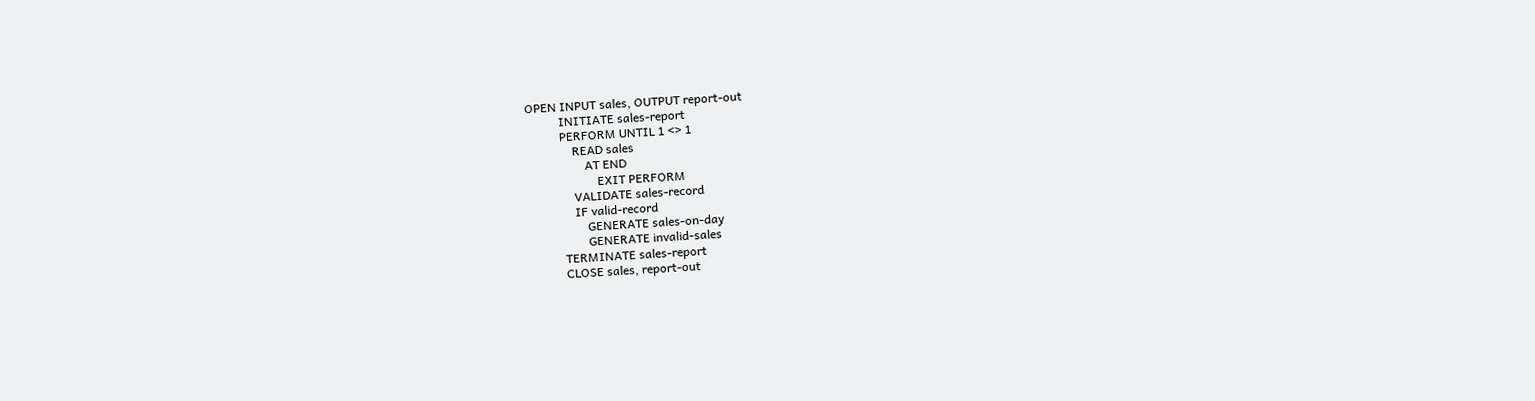OPEN INPUT sales, OUTPUT report-out
           INITIATE sales-report
           PERFORM UNTIL 1 <> 1
               READ sales
                   AT END
                       EXIT PERFORM
               VALIDATE sales-record
               IF valid-record
                   GENERATE sales-on-day
                   GENERATE invalid-sales
           TERMINATE sales-report
           CLOSE sales, report-out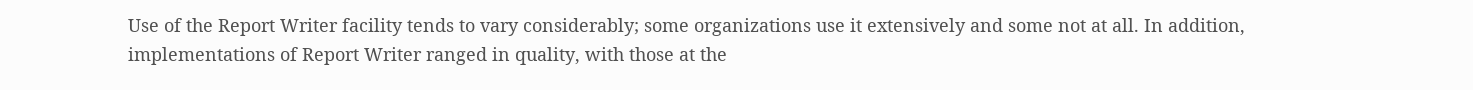Use of the Report Writer facility tends to vary considerably; some organizations use it extensively and some not at all. In addition, implementations of Report Writer ranged in quality, with those at the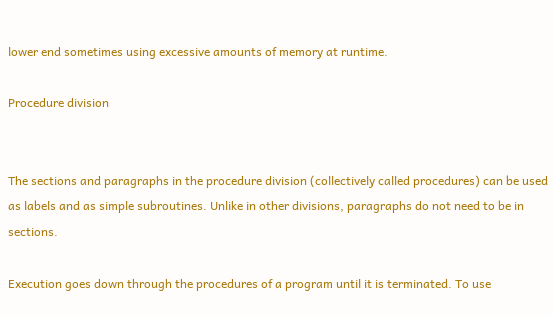lower end sometimes using excessive amounts of memory at runtime.

Procedure division


The sections and paragraphs in the procedure division (collectively called procedures) can be used as labels and as simple subroutines. Unlike in other divisions, paragraphs do not need to be in sections.

Execution goes down through the procedures of a program until it is terminated. To use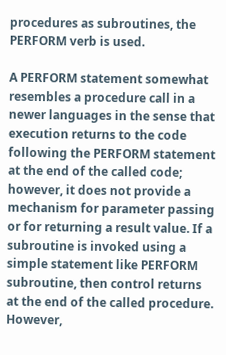procedures as subroutines, the PERFORM verb is used.

A PERFORM statement somewhat resembles a procedure call in a newer languages in the sense that execution returns to the code following the PERFORM statement at the end of the called code; however, it does not provide a mechanism for parameter passing or for returning a result value. If a subroutine is invoked using a simple statement like PERFORM subroutine, then control returns at the end of the called procedure. However,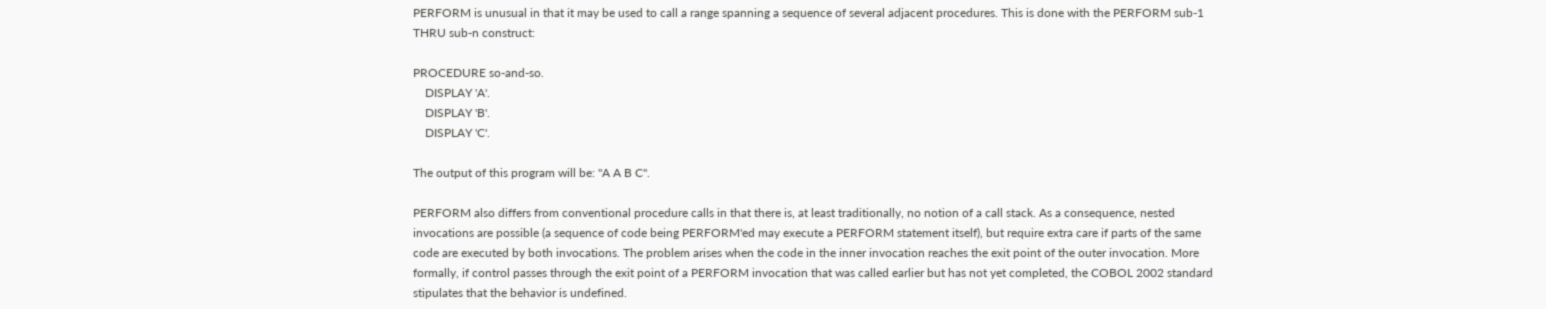PERFORM is unusual in that it may be used to call a range spanning a sequence of several adjacent procedures. This is done with the PERFORM sub-1 THRU sub-n construct:

PROCEDURE so-and-so.
    DISPLAY 'A'.
    DISPLAY 'B'.
    DISPLAY 'C'.

The output of this program will be: "A A B C".

PERFORM also differs from conventional procedure calls in that there is, at least traditionally, no notion of a call stack. As a consequence, nested invocations are possible (a sequence of code being PERFORM'ed may execute a PERFORM statement itself), but require extra care if parts of the same code are executed by both invocations. The problem arises when the code in the inner invocation reaches the exit point of the outer invocation. More formally, if control passes through the exit point of a PERFORM invocation that was called earlier but has not yet completed, the COBOL 2002 standard stipulates that the behavior is undefined.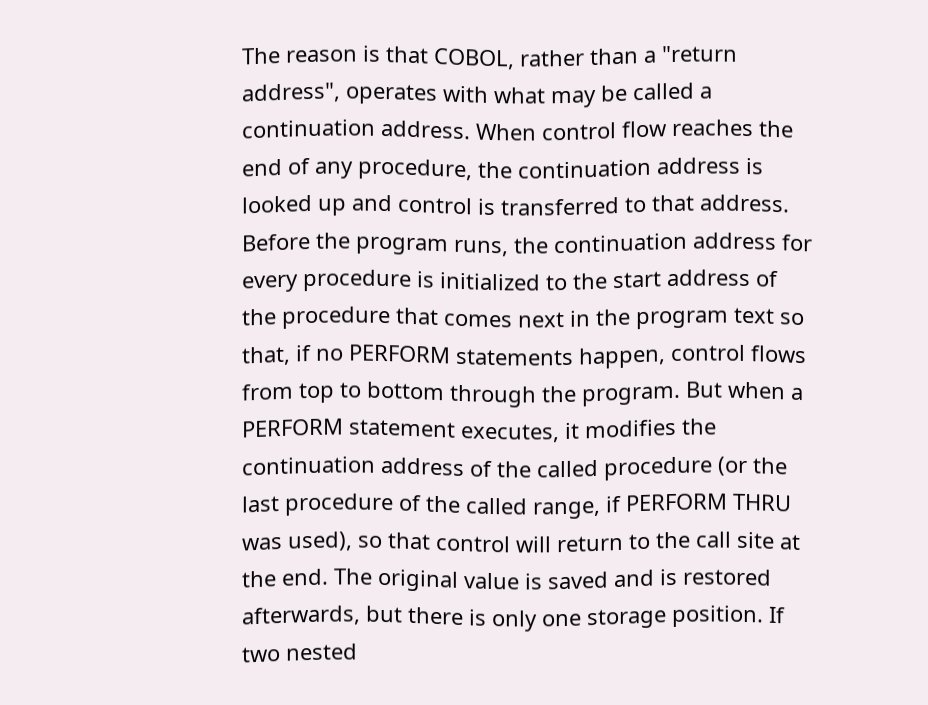The reason is that COBOL, rather than a "return address", operates with what may be called a continuation address. When control flow reaches the end of any procedure, the continuation address is looked up and control is transferred to that address. Before the program runs, the continuation address for every procedure is initialized to the start address of the procedure that comes next in the program text so that, if no PERFORM statements happen, control flows from top to bottom through the program. But when a PERFORM statement executes, it modifies the continuation address of the called procedure (or the last procedure of the called range, if PERFORM THRU was used), so that control will return to the call site at the end. The original value is saved and is restored afterwards, but there is only one storage position. If two nested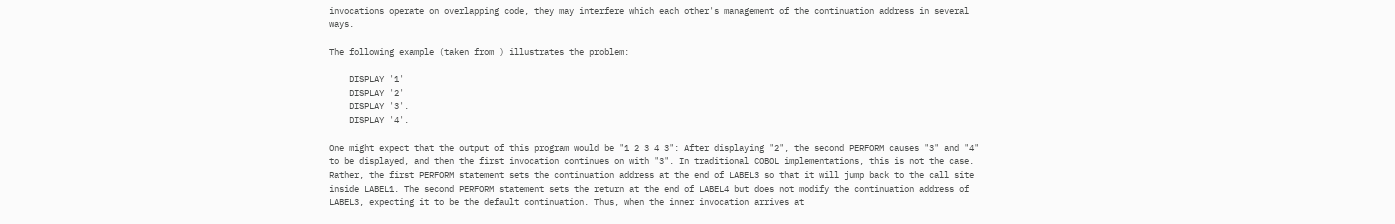invocations operate on overlapping code, they may interfere which each other's management of the continuation address in several ways.

The following example (taken from ) illustrates the problem:

    DISPLAY '1'
    DISPLAY '2'
    DISPLAY '3'.
    DISPLAY '4'.

One might expect that the output of this program would be "1 2 3 4 3": After displaying "2", the second PERFORM causes "3" and "4" to be displayed, and then the first invocation continues on with "3". In traditional COBOL implementations, this is not the case. Rather, the first PERFORM statement sets the continuation address at the end of LABEL3 so that it will jump back to the call site inside LABEL1. The second PERFORM statement sets the return at the end of LABEL4 but does not modify the continuation address of LABEL3, expecting it to be the default continuation. Thus, when the inner invocation arrives at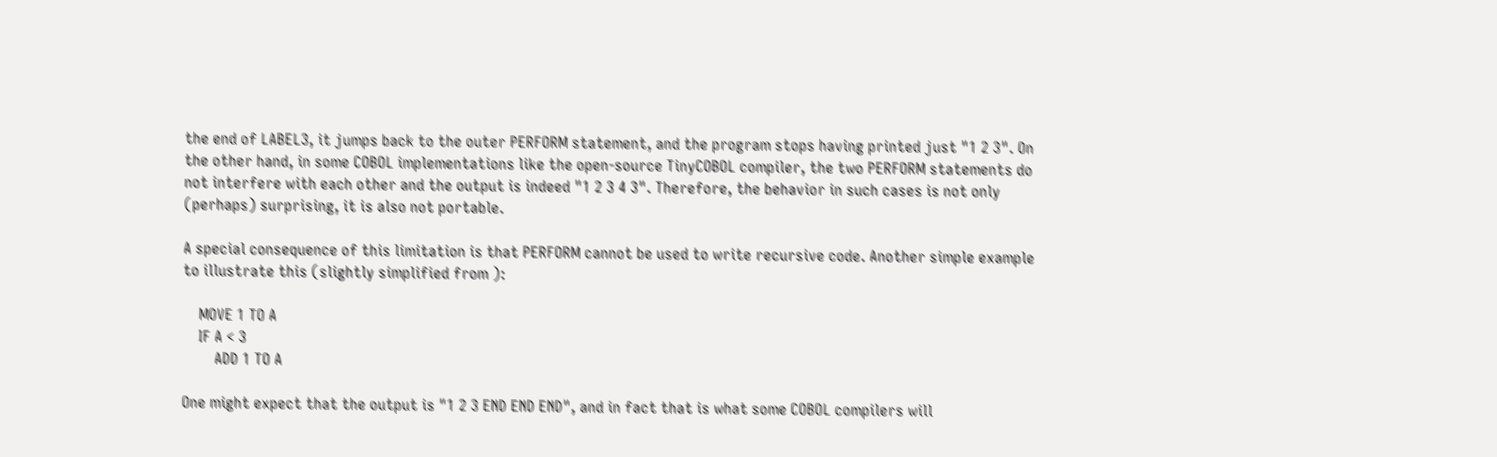the end of LABEL3, it jumps back to the outer PERFORM statement, and the program stops having printed just "1 2 3". On the other hand, in some COBOL implementations like the open-source TinyCOBOL compiler, the two PERFORM statements do not interfere with each other and the output is indeed "1 2 3 4 3". Therefore, the behavior in such cases is not only (perhaps) surprising, it is also not portable.

A special consequence of this limitation is that PERFORM cannot be used to write recursive code. Another simple example to illustrate this (slightly simplified from ):

    MOVE 1 TO A
    IF A < 3
        ADD 1 TO A

One might expect that the output is "1 2 3 END END END", and in fact that is what some COBOL compilers will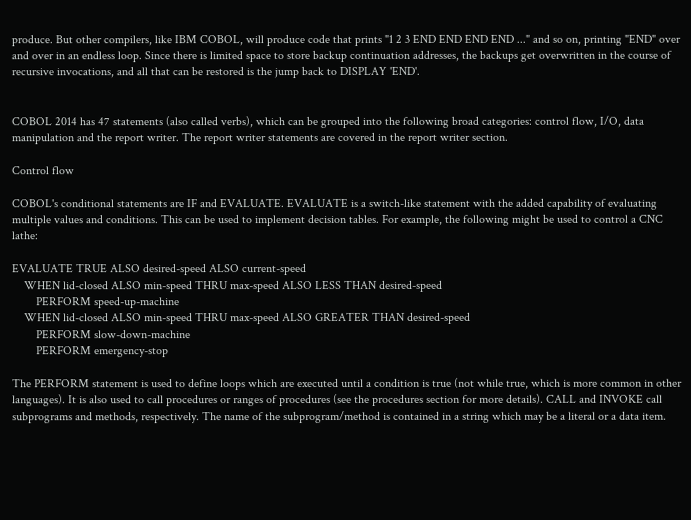produce. But other compilers, like IBM COBOL, will produce code that prints "1 2 3 END END END END ..." and so on, printing "END" over and over in an endless loop. Since there is limited space to store backup continuation addresses, the backups get overwritten in the course of recursive invocations, and all that can be restored is the jump back to DISPLAY 'END'.


COBOL 2014 has 47 statements (also called verbs), which can be grouped into the following broad categories: control flow, I/O, data manipulation and the report writer. The report writer statements are covered in the report writer section.

Control flow

COBOL's conditional statements are IF and EVALUATE. EVALUATE is a switch-like statement with the added capability of evaluating multiple values and conditions. This can be used to implement decision tables. For example, the following might be used to control a CNC lathe:

EVALUATE TRUE ALSO desired-speed ALSO current-speed
    WHEN lid-closed ALSO min-speed THRU max-speed ALSO LESS THAN desired-speed
        PERFORM speed-up-machine
    WHEN lid-closed ALSO min-speed THRU max-speed ALSO GREATER THAN desired-speed
        PERFORM slow-down-machine
        PERFORM emergency-stop

The PERFORM statement is used to define loops which are executed until a condition is true (not while true, which is more common in other languages). It is also used to call procedures or ranges of procedures (see the procedures section for more details). CALL and INVOKE call subprograms and methods, respectively. The name of the subprogram/method is contained in a string which may be a literal or a data item.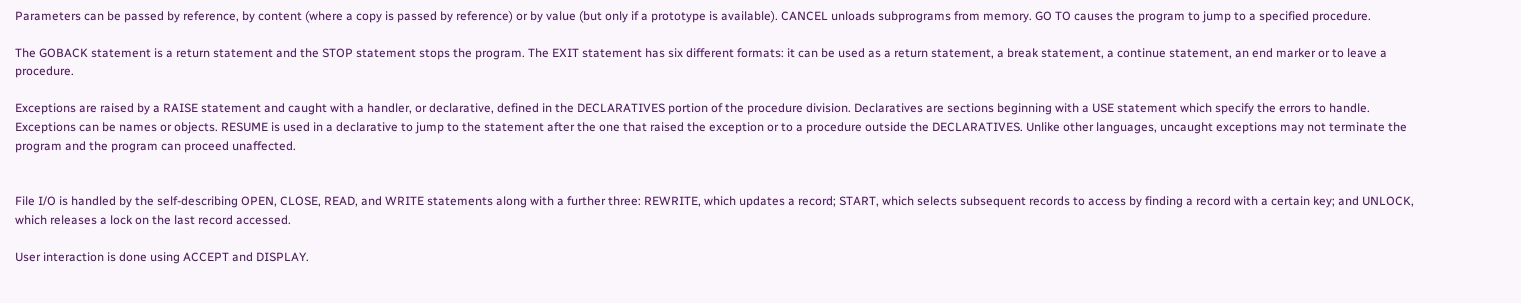Parameters can be passed by reference, by content (where a copy is passed by reference) or by value (but only if a prototype is available). CANCEL unloads subprograms from memory. GO TO causes the program to jump to a specified procedure.

The GOBACK statement is a return statement and the STOP statement stops the program. The EXIT statement has six different formats: it can be used as a return statement, a break statement, a continue statement, an end marker or to leave a procedure.

Exceptions are raised by a RAISE statement and caught with a handler, or declarative, defined in the DECLARATIVES portion of the procedure division. Declaratives are sections beginning with a USE statement which specify the errors to handle. Exceptions can be names or objects. RESUME is used in a declarative to jump to the statement after the one that raised the exception or to a procedure outside the DECLARATIVES. Unlike other languages, uncaught exceptions may not terminate the program and the program can proceed unaffected.


File I/O is handled by the self-describing OPEN, CLOSE, READ, and WRITE statements along with a further three: REWRITE, which updates a record; START, which selects subsequent records to access by finding a record with a certain key; and UNLOCK, which releases a lock on the last record accessed.

User interaction is done using ACCEPT and DISPLAY.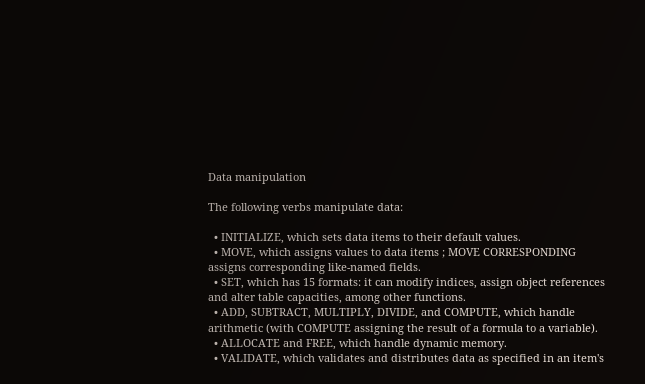Data manipulation

The following verbs manipulate data:

  • INITIALIZE, which sets data items to their default values.
  • MOVE, which assigns values to data items ; MOVE CORRESPONDING assigns corresponding like-named fields.
  • SET, which has 15 formats: it can modify indices, assign object references and alter table capacities, among other functions.
  • ADD, SUBTRACT, MULTIPLY, DIVIDE, and COMPUTE, which handle arithmetic (with COMPUTE assigning the result of a formula to a variable).
  • ALLOCATE and FREE, which handle dynamic memory.
  • VALIDATE, which validates and distributes data as specified in an item's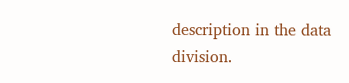description in the data division.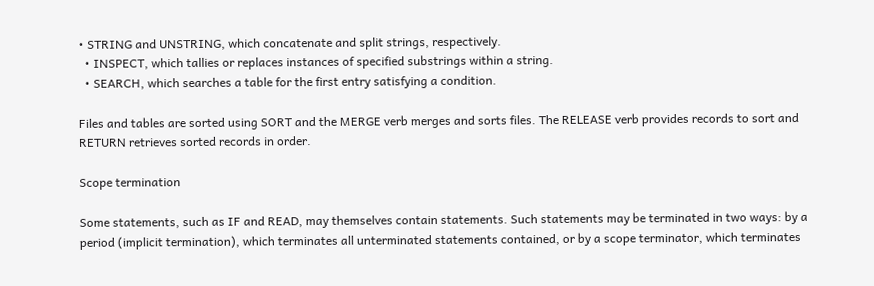• STRING and UNSTRING, which concatenate and split strings, respectively.
  • INSPECT, which tallies or replaces instances of specified substrings within a string.
  • SEARCH, which searches a table for the first entry satisfying a condition.

Files and tables are sorted using SORT and the MERGE verb merges and sorts files. The RELEASE verb provides records to sort and RETURN retrieves sorted records in order.

Scope termination

Some statements, such as IF and READ, may themselves contain statements. Such statements may be terminated in two ways: by a period (implicit termination), which terminates all unterminated statements contained, or by a scope terminator, which terminates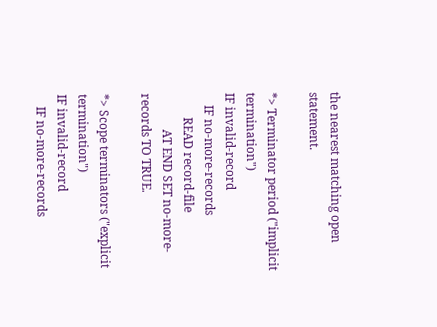the nearest matching open statement.

*> Terminator period ("implicit termination")
IF invalid-record
    IF no-more-records
        READ record-file
            AT END SET no-more-records TO TRUE.

*> Scope terminators ("explicit termination")
IF invalid-record
    IF no-more-records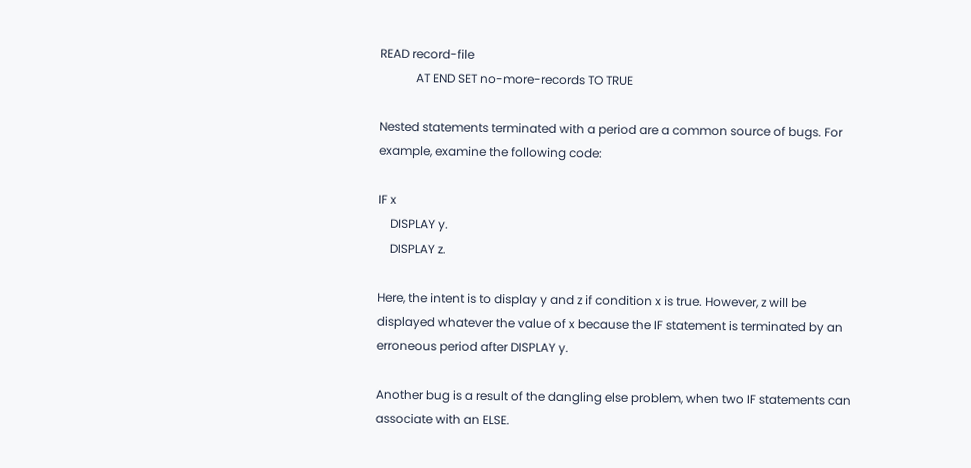READ record-file
            AT END SET no-more-records TO TRUE

Nested statements terminated with a period are a common source of bugs. For example, examine the following code:

IF x
    DISPLAY y.
    DISPLAY z.

Here, the intent is to display y and z if condition x is true. However, z will be displayed whatever the value of x because the IF statement is terminated by an erroneous period after DISPLAY y.

Another bug is a result of the dangling else problem, when two IF statements can associate with an ELSE.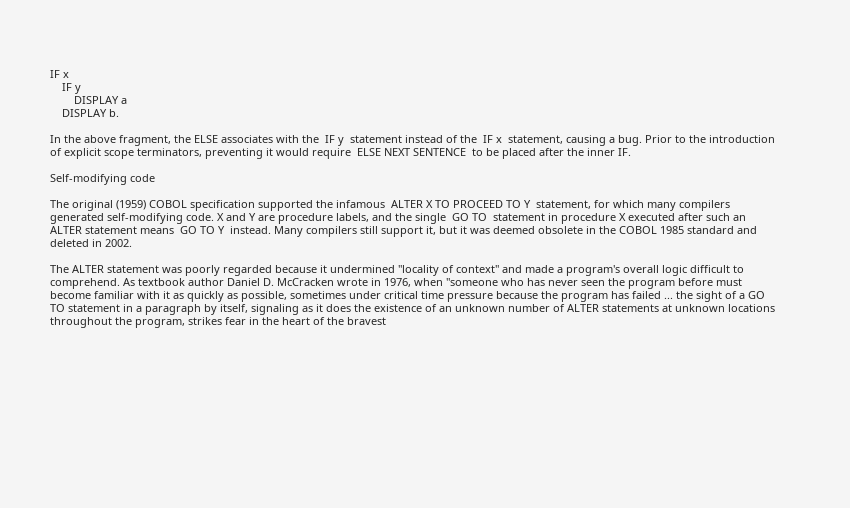IF x
    IF y
        DISPLAY a
    DISPLAY b.

In the above fragment, the ELSE associates with the  IF y  statement instead of the  IF x  statement, causing a bug. Prior to the introduction of explicit scope terminators, preventing it would require  ELSE NEXT SENTENCE  to be placed after the inner IF.

Self-modifying code

The original (1959) COBOL specification supported the infamous  ALTER X TO PROCEED TO Y  statement, for which many compilers generated self-modifying code. X and Y are procedure labels, and the single  GO TO  statement in procedure X executed after such an ALTER statement means  GO TO Y  instead. Many compilers still support it, but it was deemed obsolete in the COBOL 1985 standard and deleted in 2002.

The ALTER statement was poorly regarded because it undermined "locality of context" and made a program's overall logic difficult to comprehend. As textbook author Daniel D. McCracken wrote in 1976, when "someone who has never seen the program before must become familiar with it as quickly as possible, sometimes under critical time pressure because the program has failed ... the sight of a GO TO statement in a paragraph by itself, signaling as it does the existence of an unknown number of ALTER statements at unknown locations throughout the program, strikes fear in the heart of the bravest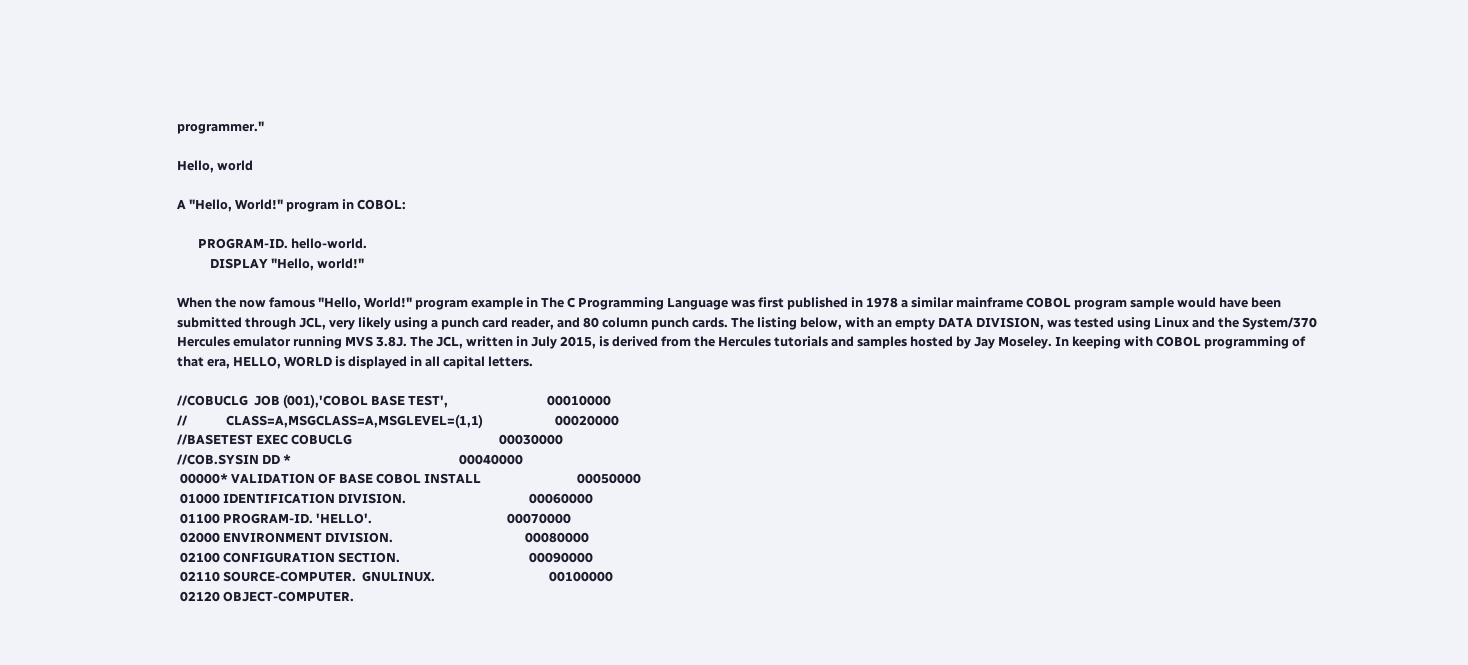programmer."

Hello, world

A "Hello, World!" program in COBOL:

       PROGRAM-ID. hello-world.
           DISPLAY "Hello, world!"

When the now famous "Hello, World!" program example in The C Programming Language was first published in 1978 a similar mainframe COBOL program sample would have been submitted through JCL, very likely using a punch card reader, and 80 column punch cards. The listing below, with an empty DATA DIVISION, was tested using Linux and the System/370 Hercules emulator running MVS 3.8J. The JCL, written in July 2015, is derived from the Hercules tutorials and samples hosted by Jay Moseley. In keeping with COBOL programming of that era, HELLO, WORLD is displayed in all capital letters.

//COBUCLG  JOB (001),'COBOL BASE TEST',                                 00010000
//             CLASS=A,MSGCLASS=A,MSGLEVEL=(1,1)                        00020000
//BASETEST EXEC COBUCLG                                                 00030000
//COB.SYSIN DD *                                                        00040000
 00000* VALIDATION OF BASE COBOL INSTALL                                00050000
 01000 IDENTIFICATION DIVISION.                                         00060000
 01100 PROGRAM-ID. 'HELLO'.                                             00070000
 02000 ENVIRONMENT DIVISION.                                            00080000
 02100 CONFIGURATION SECTION.                                           00090000
 02110 SOURCE-COMPUTER.  GNULINUX.                                      00100000
 02120 OBJECT-COMPUTER.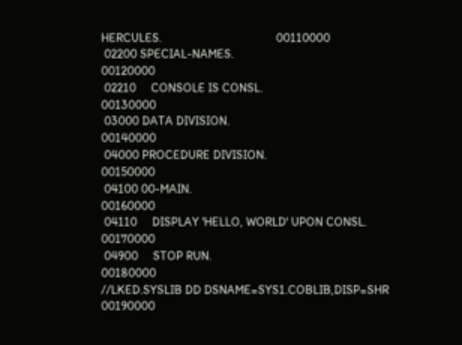HERCULES.                                      00110000
 02200 SPECIAL-NAMES.                                                   00120000
 02210     CONSOLE IS CONSL.                                            00130000
 03000 DATA DIVISION.                                                   00140000
 04000 PROCEDURE DIVISION.                                              00150000
 04100 00-MAIN.                                                         00160000
 04110     DISPLAY 'HELLO, WORLD' UPON CONSL.                           00170000
 04900     STOP RUN.                                                    00180000
//LKED.SYSLIB DD DSNAME=SYS1.COBLIB,DISP=SHR                            00190000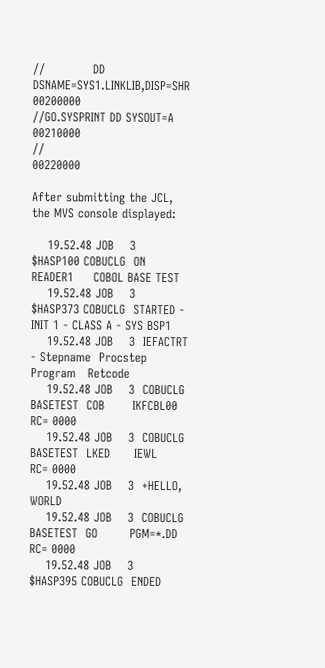//            DD DSNAME=SYS1.LINKLIB,DISP=SHR                           00200000
//GO.SYSPRINT DD SYSOUT=A                                               00210000
//                                                                      00220000

After submitting the JCL, the MVS console displayed:

    19.52.48 JOB    3  $HASP100 COBUCLG  ON READER1     COBOL BASE TEST
    19.52.48 JOB    3  $HASP373 COBUCLG  STARTED - INIT 1 - CLASS A - SYS BSP1
    19.52.48 JOB    3  IEFACTRT - Stepname  Procstep  Program   Retcode
    19.52.48 JOB    3  COBUCLG    BASETEST  COB       IKFCBL00  RC= 0000
    19.52.48 JOB    3  COBUCLG    BASETEST  LKED      IEWL      RC= 0000
    19.52.48 JOB    3  +HELLO, WORLD
    19.52.48 JOB    3  COBUCLG    BASETEST  GO        PGM=*.DD  RC= 0000
    19.52.48 JOB    3  $HASP395 COBUCLG  ENDED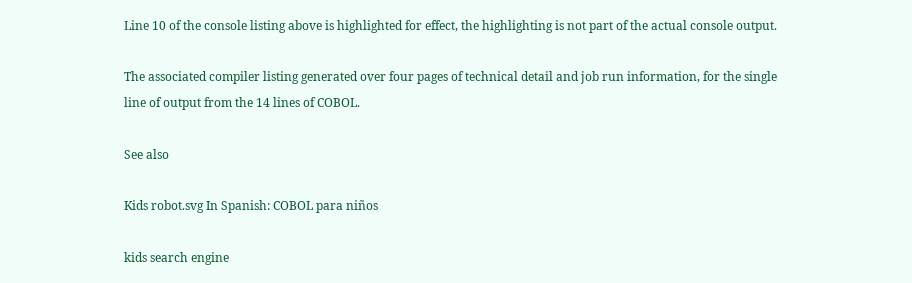Line 10 of the console listing above is highlighted for effect, the highlighting is not part of the actual console output.

The associated compiler listing generated over four pages of technical detail and job run information, for the single line of output from the 14 lines of COBOL.

See also

Kids robot.svg In Spanish: COBOL para niños

kids search engine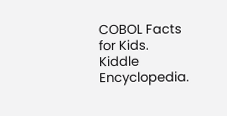COBOL Facts for Kids. Kiddle Encyclopedia.